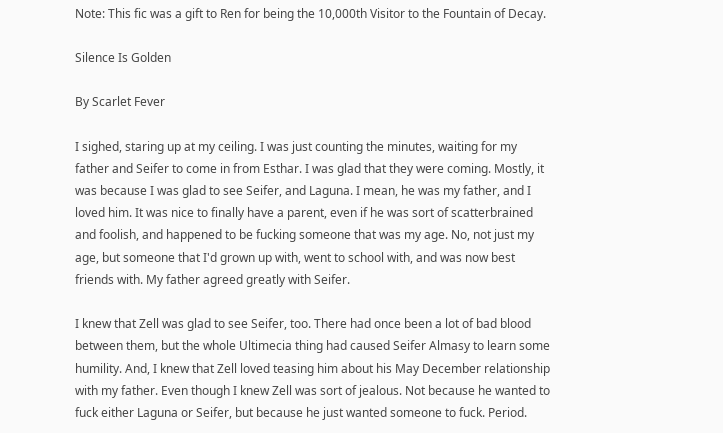Note: This fic was a gift to Ren for being the 10,000th Visitor to the Fountain of Decay.

Silence Is Golden

By Scarlet Fever

I sighed, staring up at my ceiling. I was just counting the minutes, waiting for my father and Seifer to come in from Esthar. I was glad that they were coming. Mostly, it was because I was glad to see Seifer, and Laguna. I mean, he was my father, and I loved him. It was nice to finally have a parent, even if he was sort of scatterbrained and foolish, and happened to be fucking someone that was my age. No, not just my age, but someone that I'd grown up with, went to school with, and was now best friends with. My father agreed greatly with Seifer.

I knew that Zell was glad to see Seifer, too. There had once been a lot of bad blood between them, but the whole Ultimecia thing had caused Seifer Almasy to learn some humility. And, I knew that Zell loved teasing him about his May December relationship with my father. Even though I knew Zell was sort of jealous. Not because he wanted to fuck either Laguna or Seifer, but because he just wanted someone to fuck. Period.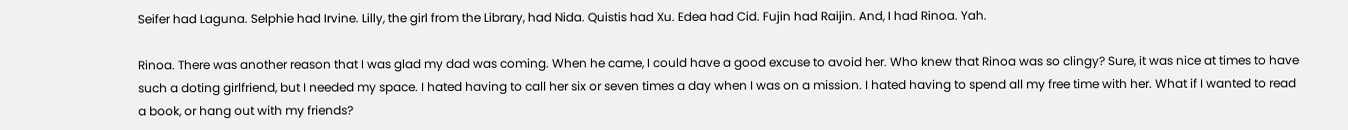Seifer had Laguna. Selphie had Irvine. Lilly, the girl from the Library, had Nida. Quistis had Xu. Edea had Cid. Fujin had Raijin. And, I had Rinoa. Yah.

Rinoa. There was another reason that I was glad my dad was coming. When he came, I could have a good excuse to avoid her. Who knew that Rinoa was so clingy? Sure, it was nice at times to have such a doting girlfriend, but I needed my space. I hated having to call her six or seven times a day when I was on a mission. I hated having to spend all my free time with her. What if I wanted to read a book, or hang out with my friends?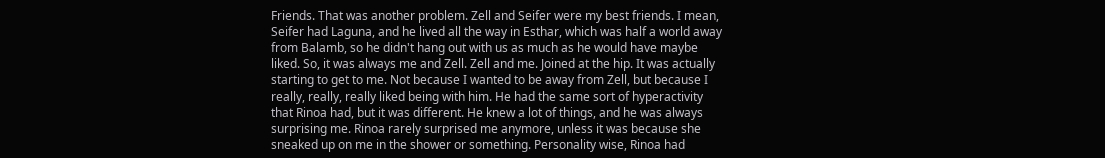Friends. That was another problem. Zell and Seifer were my best friends. I mean, Seifer had Laguna, and he lived all the way in Esthar, which was half a world away from Balamb, so he didn't hang out with us as much as he would have maybe liked. So, it was always me and Zell. Zell and me. Joined at the hip. It was actually starting to get to me. Not because I wanted to be away from Zell, but because I really, really, really liked being with him. He had the same sort of hyperactivity that Rinoa had, but it was different. He knew a lot of things, and he was always surprising me. Rinoa rarely surprised me anymore, unless it was because she sneaked up on me in the shower or something. Personality wise, Rinoa had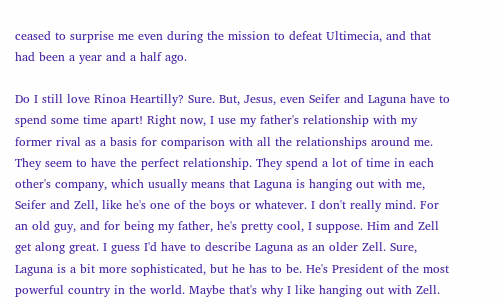ceased to surprise me even during the mission to defeat Ultimecia, and that had been a year and a half ago.

Do I still love Rinoa Heartilly? Sure. But, Jesus, even Seifer and Laguna have to spend some time apart! Right now, I use my father's relationship with my former rival as a basis for comparison with all the relationships around me. They seem to have the perfect relationship. They spend a lot of time in each other's company, which usually means that Laguna is hanging out with me, Seifer and Zell, like he's one of the boys or whatever. I don't really mind. For an old guy, and for being my father, he's pretty cool, I suppose. Him and Zell get along great. I guess I'd have to describe Laguna as an older Zell. Sure, Laguna is a bit more sophisticated, but he has to be. He's President of the most powerful country in the world. Maybe that's why I like hanging out with Zell.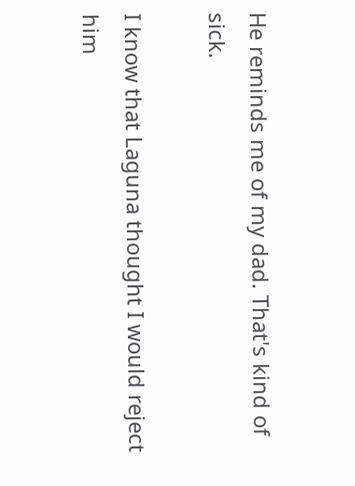He reminds me of my dad. That's kind of sick.

I know that Laguna thought I would reject him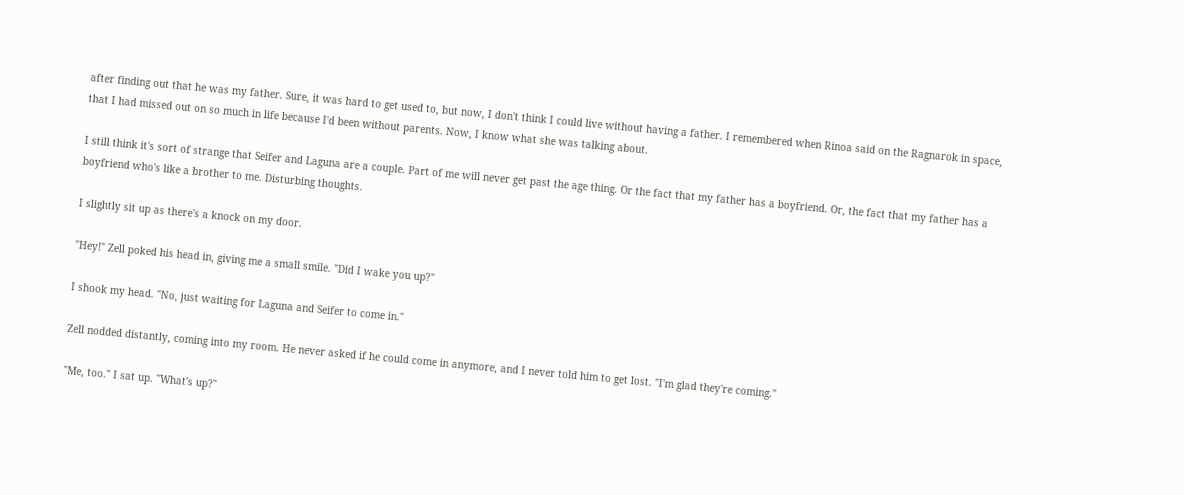after finding out that he was my father. Sure, it was hard to get used to, but now, I don't think I could live without having a father. I remembered when Rinoa said on the Ragnarok in space, that I had missed out on so much in life because I'd been without parents. Now, I know what she was talking about.

I still think it's sort of strange that Seifer and Laguna are a couple. Part of me will never get past the age thing. Or the fact that my father has a boyfriend. Or, the fact that my father has a boyfriend who's like a brother to me. Disturbing thoughts.

I slightly sit up as there's a knock on my door.

"Hey!" Zell poked his head in, giving me a small smile. "Did I wake you up?"

I shook my head. "No, just waiting for Laguna and Seifer to come in."

Zell nodded distantly, coming into my room. He never asked if he could come in anymore, and I never told him to get lost. "I'm glad they're coming."

"Me, too." I sat up. "What's up?"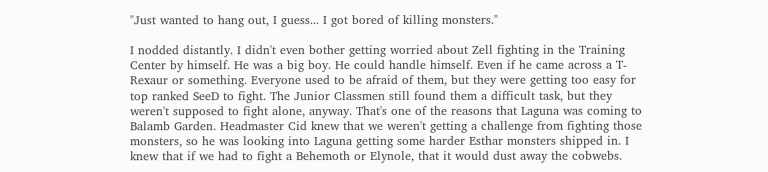"Just wanted to hang out, I guess... I got bored of killing monsters."

I nodded distantly. I didn't even bother getting worried about Zell fighting in the Training Center by himself. He was a big boy. He could handle himself. Even if he came across a T-Rexaur or something. Everyone used to be afraid of them, but they were getting too easy for top ranked SeeD to fight. The Junior Classmen still found them a difficult task, but they weren't supposed to fight alone, anyway. That's one of the reasons that Laguna was coming to Balamb Garden. Headmaster Cid knew that we weren't getting a challenge from fighting those monsters, so he was looking into Laguna getting some harder Esthar monsters shipped in. I knew that if we had to fight a Behemoth or Elynole, that it would dust away the cobwebs.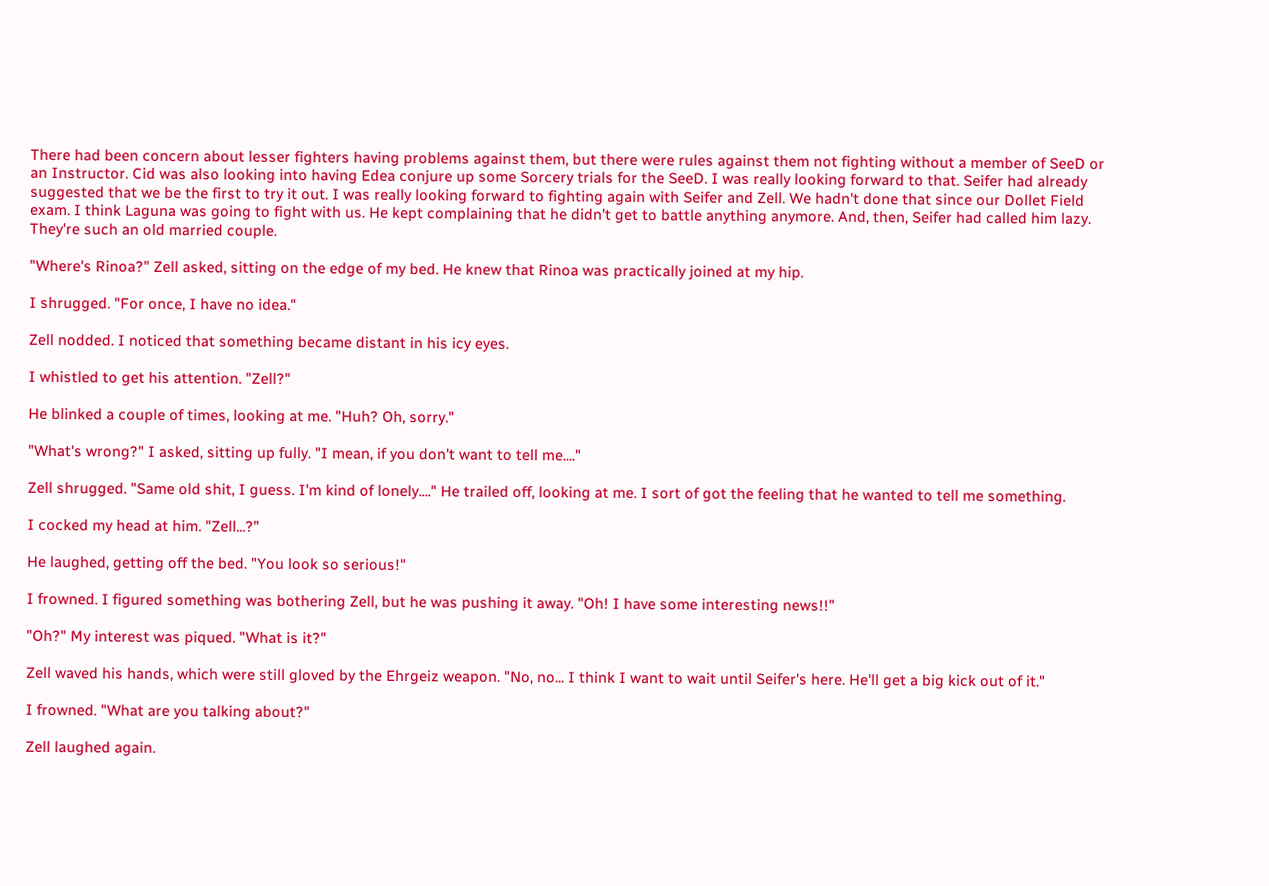There had been concern about lesser fighters having problems against them, but there were rules against them not fighting without a member of SeeD or an Instructor. Cid was also looking into having Edea conjure up some Sorcery trials for the SeeD. I was really looking forward to that. Seifer had already suggested that we be the first to try it out. I was really looking forward to fighting again with Seifer and Zell. We hadn't done that since our Dollet Field exam. I think Laguna was going to fight with us. He kept complaining that he didn't get to battle anything anymore. And, then, Seifer had called him lazy. They're such an old married couple.

"Where's Rinoa?" Zell asked, sitting on the edge of my bed. He knew that Rinoa was practically joined at my hip.

I shrugged. "For once, I have no idea."

Zell nodded. I noticed that something became distant in his icy eyes.

I whistled to get his attention. "Zell?"

He blinked a couple of times, looking at me. "Huh? Oh, sorry."

"What's wrong?" I asked, sitting up fully. "I mean, if you don't want to tell me...."

Zell shrugged. "Same old shit, I guess. I'm kind of lonely...." He trailed off, looking at me. I sort of got the feeling that he wanted to tell me something.

I cocked my head at him. "Zell...?"

He laughed, getting off the bed. "You look so serious!"

I frowned. I figured something was bothering Zell, but he was pushing it away. "Oh! I have some interesting news!!"

"Oh?" My interest was piqued. "What is it?"

Zell waved his hands, which were still gloved by the Ehrgeiz weapon. "No, no... I think I want to wait until Seifer's here. He'll get a big kick out of it."

I frowned. "What are you talking about?"

Zell laughed again.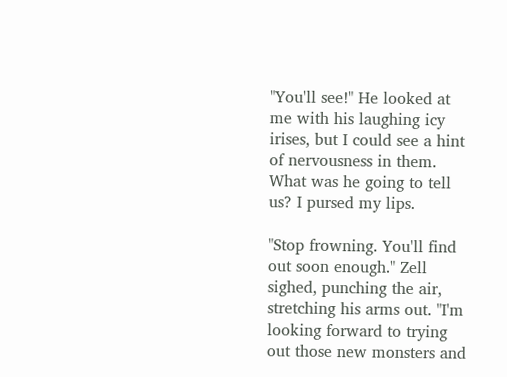"You'll see!" He looked at me with his laughing icy irises, but I could see a hint of nervousness in them. What was he going to tell us? I pursed my lips.

"Stop frowning. You'll find out soon enough." Zell sighed, punching the air, stretching his arms out. "I'm looking forward to trying out those new monsters and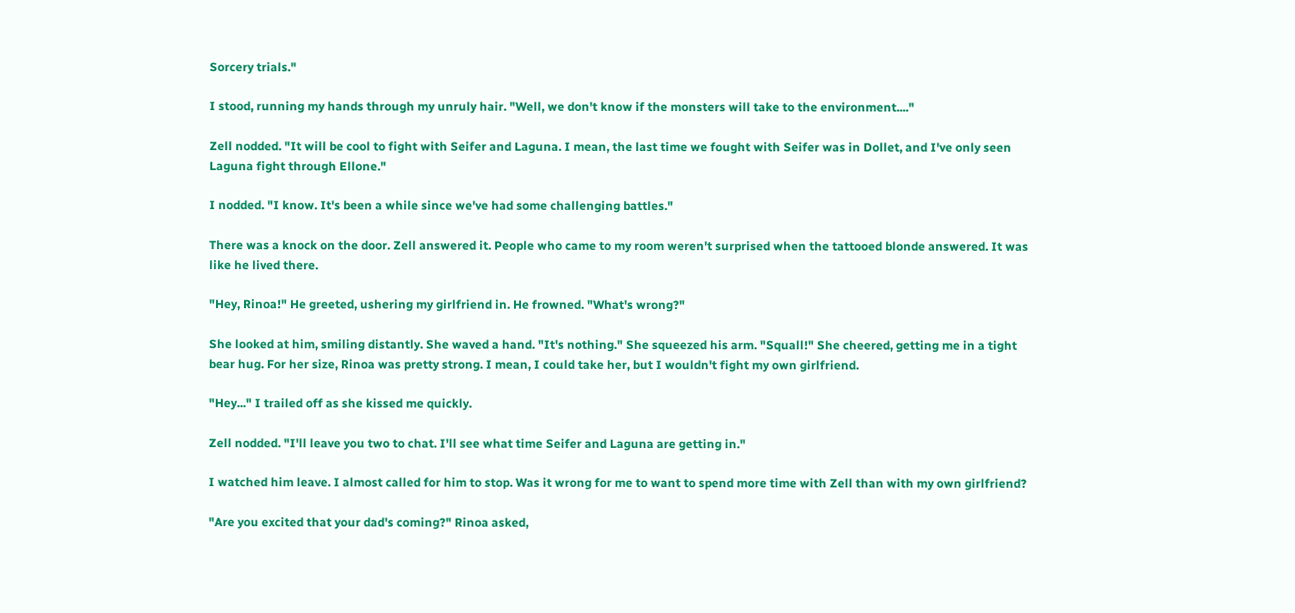Sorcery trials."

I stood, running my hands through my unruly hair. "Well, we don't know if the monsters will take to the environment...."

Zell nodded. "It will be cool to fight with Seifer and Laguna. I mean, the last time we fought with Seifer was in Dollet, and I've only seen Laguna fight through Ellone."

I nodded. "I know. It's been a while since we've had some challenging battles."

There was a knock on the door. Zell answered it. People who came to my room weren't surprised when the tattooed blonde answered. It was like he lived there.

"Hey, Rinoa!" He greeted, ushering my girlfriend in. He frowned. "What's wrong?"

She looked at him, smiling distantly. She waved a hand. "It's nothing." She squeezed his arm. "Squall!" She cheered, getting me in a tight bear hug. For her size, Rinoa was pretty strong. I mean, I could take her, but I wouldn't fight my own girlfriend.

"Hey..." I trailed off as she kissed me quickly.

Zell nodded. "I'll leave you two to chat. I'll see what time Seifer and Laguna are getting in."

I watched him leave. I almost called for him to stop. Was it wrong for me to want to spend more time with Zell than with my own girlfriend?

"Are you excited that your dad's coming?" Rinoa asked,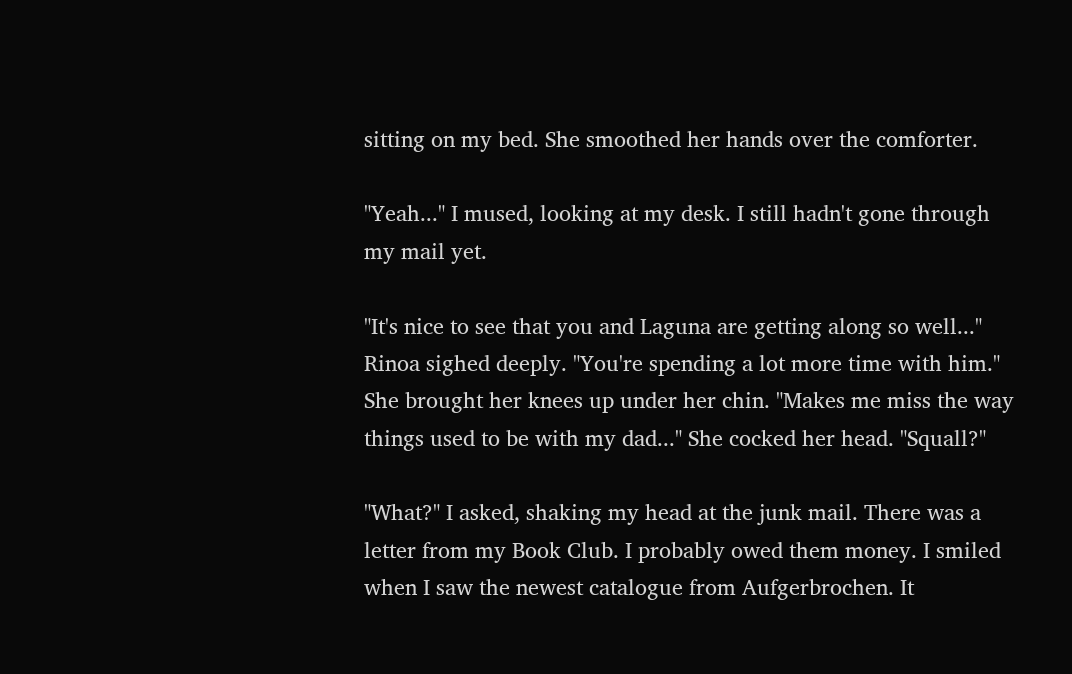sitting on my bed. She smoothed her hands over the comforter.

"Yeah..." I mused, looking at my desk. I still hadn't gone through my mail yet.

"It's nice to see that you and Laguna are getting along so well..." Rinoa sighed deeply. "You're spending a lot more time with him." She brought her knees up under her chin. "Makes me miss the way things used to be with my dad..." She cocked her head. "Squall?"

"What?" I asked, shaking my head at the junk mail. There was a letter from my Book Club. I probably owed them money. I smiled when I saw the newest catalogue from Aufgerbrochen. It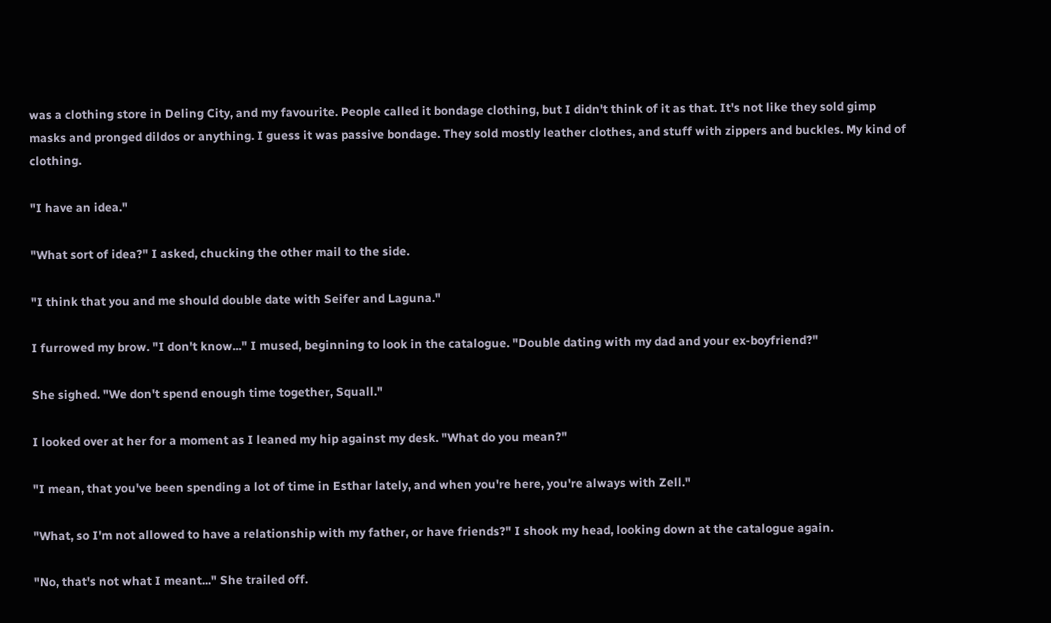was a clothing store in Deling City, and my favourite. People called it bondage clothing, but I didn't think of it as that. It's not like they sold gimp masks and pronged dildos or anything. I guess it was passive bondage. They sold mostly leather clothes, and stuff with zippers and buckles. My kind of clothing.

"I have an idea."

"What sort of idea?" I asked, chucking the other mail to the side.

"I think that you and me should double date with Seifer and Laguna."

I furrowed my brow. "I don't know..." I mused, beginning to look in the catalogue. "Double dating with my dad and your ex-boyfriend?"

She sighed. "We don't spend enough time together, Squall."

I looked over at her for a moment as I leaned my hip against my desk. "What do you mean?"

"I mean, that you've been spending a lot of time in Esthar lately, and when you're here, you're always with Zell."

"What, so I'm not allowed to have a relationship with my father, or have friends?" I shook my head, looking down at the catalogue again.

"No, that's not what I meant..." She trailed off.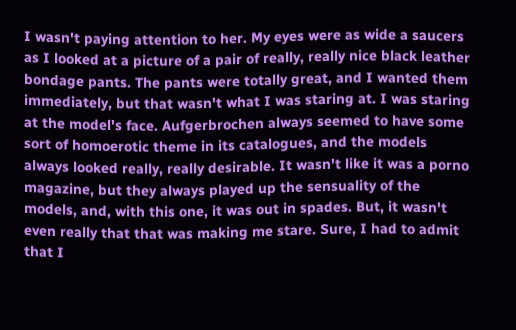I wasn't paying attention to her. My eyes were as wide a saucers as I looked at a picture of a pair of really, really nice black leather bondage pants. The pants were totally great, and I wanted them immediately, but that wasn't what I was staring at. I was staring at the model's face. Aufgerbrochen always seemed to have some sort of homoerotic theme in its catalogues, and the models always looked really, really desirable. It wasn't like it was a porno magazine, but they always played up the sensuality of the models, and, with this one, it was out in spades. But, it wasn't even really that that was making me stare. Sure, I had to admit that I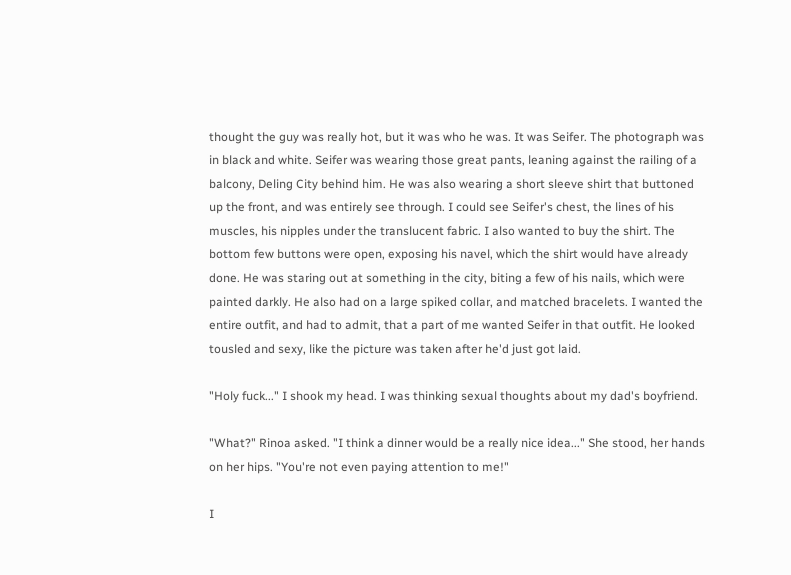thought the guy was really hot, but it was who he was. It was Seifer. The photograph was in black and white. Seifer was wearing those great pants, leaning against the railing of a balcony, Deling City behind him. He was also wearing a short sleeve shirt that buttoned up the front, and was entirely see through. I could see Seifer's chest, the lines of his muscles, his nipples under the translucent fabric. I also wanted to buy the shirt. The bottom few buttons were open, exposing his navel, which the shirt would have already done. He was staring out at something in the city, biting a few of his nails, which were painted darkly. He also had on a large spiked collar, and matched bracelets. I wanted the entire outfit, and had to admit, that a part of me wanted Seifer in that outfit. He looked tousled and sexy, like the picture was taken after he'd just got laid.

"Holy fuck..." I shook my head. I was thinking sexual thoughts about my dad's boyfriend.

"What?" Rinoa asked. "I think a dinner would be a really nice idea..." She stood, her hands on her hips. "You're not even paying attention to me!"

I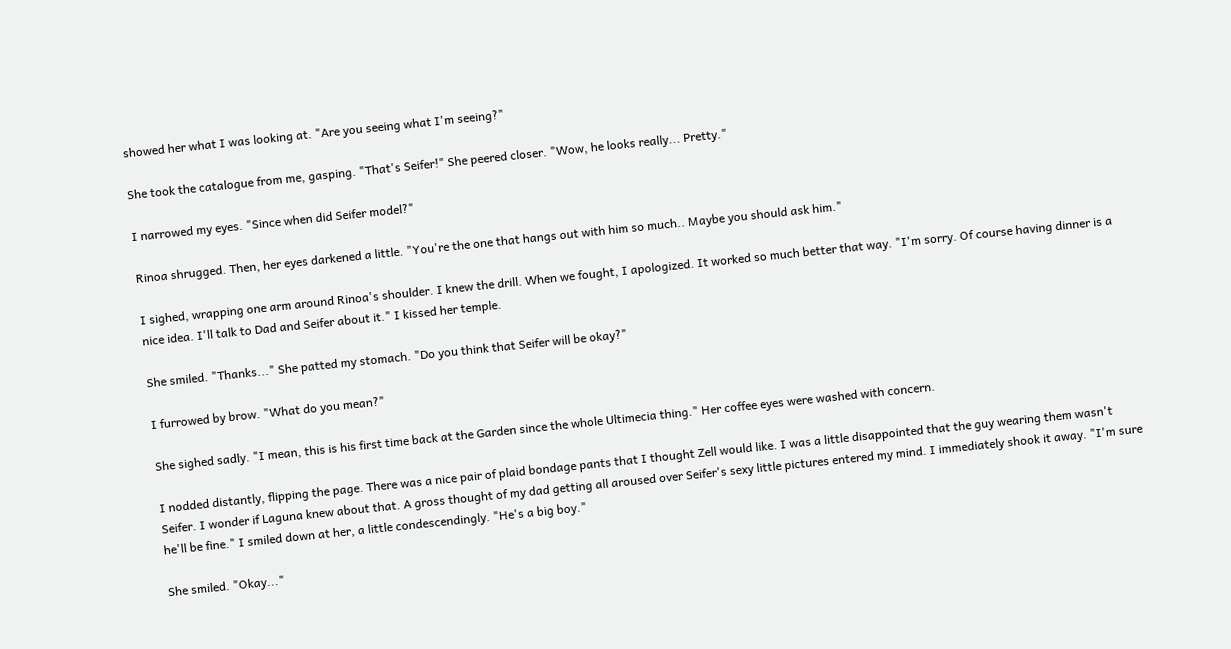showed her what I was looking at. "Are you seeing what I'm seeing?"

She took the catalogue from me, gasping. "That's Seifer!" She peered closer. "Wow, he looks really... Pretty."

I narrowed my eyes. "Since when did Seifer model?"

Rinoa shrugged. Then, her eyes darkened a little. "You're the one that hangs out with him so much.. Maybe you should ask him."

I sighed, wrapping one arm around Rinoa's shoulder. I knew the drill. When we fought, I apologized. It worked so much better that way. "I'm sorry. Of course having dinner is a nice idea. I'll talk to Dad and Seifer about it." I kissed her temple.

She smiled. "Thanks..." She patted my stomach. "Do you think that Seifer will be okay?"

I furrowed by brow. "What do you mean?"

She sighed sadly. "I mean, this is his first time back at the Garden since the whole Ultimecia thing." Her coffee eyes were washed with concern.

I nodded distantly, flipping the page. There was a nice pair of plaid bondage pants that I thought Zell would like. I was a little disappointed that the guy wearing them wasn't Seifer. I wonder if Laguna knew about that. A gross thought of my dad getting all aroused over Seifer's sexy little pictures entered my mind. I immediately shook it away. "I'm sure he'll be fine." I smiled down at her, a little condescendingly. "He's a big boy."

She smiled. "Okay..."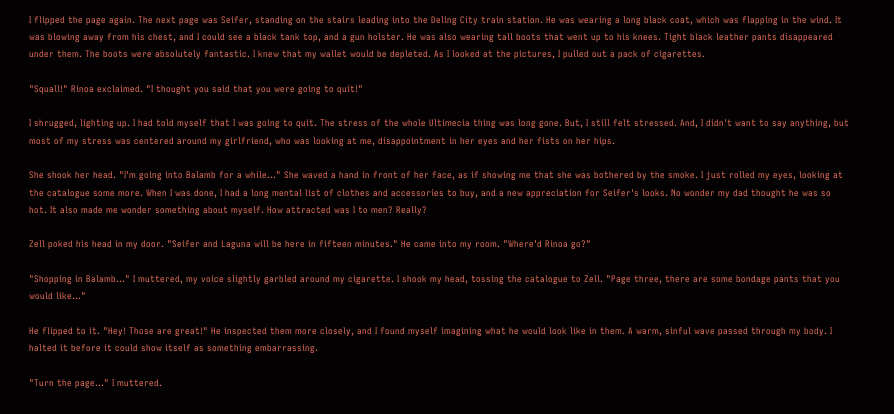I flipped the page again. The next page was Seifer, standing on the stairs leading into the Deling City train station. He was wearing a long black coat, which was flapping in the wind. It was blowing away from his chest, and I could see a black tank top, and a gun holster. He was also wearing tall boots that went up to his knees. Tight black leather pants disappeared under them. The boots were absolutely fantastic. I knew that my wallet would be depleted. As I looked at the pictures, I pulled out a pack of cigarettes.

"Squall!" Rinoa exclaimed. "I thought you said that you were going to quit!"

I shrugged, lighting up. I had told myself that I was going to quit. The stress of the whole Ultimecia thing was long gone. But, I still felt stressed. And, I didn't want to say anything, but most of my stress was centered around my girlfriend, who was looking at me, disappointment in her eyes and her fists on her hips.

She shook her head. "I'm going into Balamb for a while..." She waved a hand in front of her face, as if showing me that she was bothered by the smoke. I just rolled my eyes, looking at the catalogue some more. When I was done, I had a long mental list of clothes and accessories to buy, and a new appreciation for Seifer's looks. No wonder my dad thought he was so hot. It also made me wonder something about myself. How attracted was I to men? Really?

Zell poked his head in my door. "Seifer and Laguna will be here in fifteen minutes." He came into my room. "Where'd Rinoa go?"

"Shopping in Balamb..." I muttered, my voice slightly garbled around my cigarette. I shook my head, tossing the catalogue to Zell. "Page three, there are some bondage pants that you would like..."

He flipped to it. "Hey! Those are great!" He inspected them more closely, and I found myself imagining what he would look like in them. A warm, sinful wave passed through my body. I halted it before it could show itself as something embarrassing.

"Turn the page..." I muttered.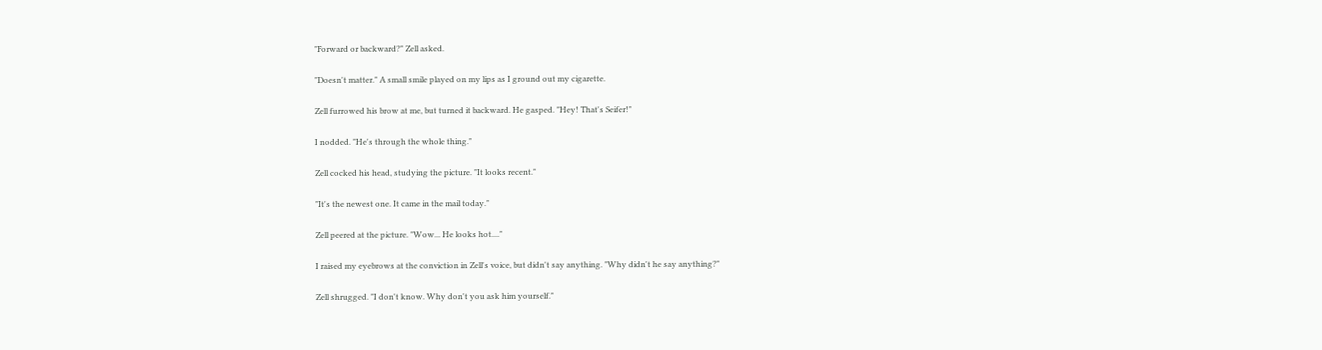"Forward or backward?" Zell asked.

"Doesn't matter." A small smile played on my lips as I ground out my cigarette.

Zell furrowed his brow at me, but turned it backward. He gasped. "Hey! That's Seifer!"

I nodded. "He's through the whole thing."

Zell cocked his head, studying the picture. "It looks recent."

"It's the newest one. It came in the mail today."

Zell peered at the picture. "Wow... He looks hot...."

I raised my eyebrows at the conviction in Zell's voice, but didn't say anything. "Why didn't he say anything?"

Zell shrugged. "I don't know. Why don't you ask him yourself."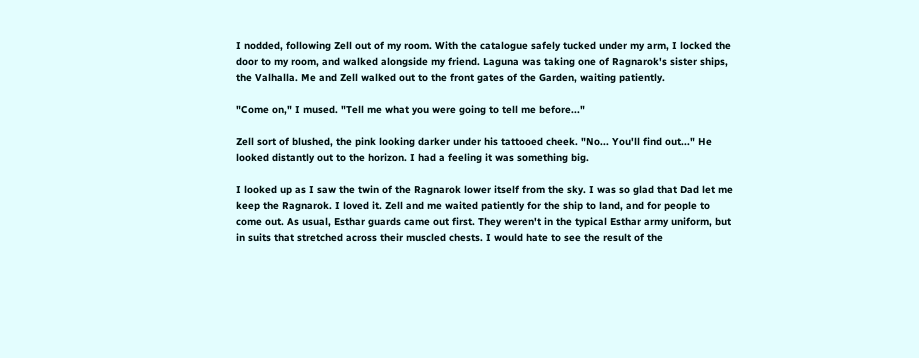I nodded, following Zell out of my room. With the catalogue safely tucked under my arm, I locked the door to my room, and walked alongside my friend. Laguna was taking one of Ragnarok's sister ships, the Valhalla. Me and Zell walked out to the front gates of the Garden, waiting patiently.

"Come on," I mused. "Tell me what you were going to tell me before..."

Zell sort of blushed, the pink looking darker under his tattooed cheek. "No... You'll find out..." He looked distantly out to the horizon. I had a feeling it was something big.

I looked up as I saw the twin of the Ragnarok lower itself from the sky. I was so glad that Dad let me keep the Ragnarok. I loved it. Zell and me waited patiently for the ship to land, and for people to come out. As usual, Esthar guards came out first. They weren't in the typical Esthar army uniform, but in suits that stretched across their muscled chests. I would hate to see the result of the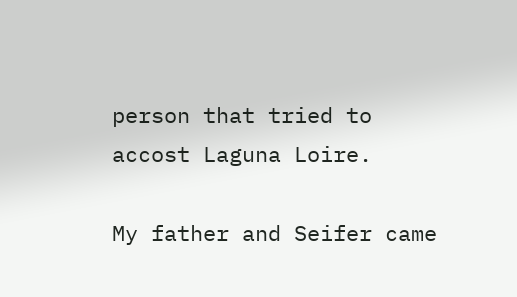person that tried to accost Laguna Loire.

My father and Seifer came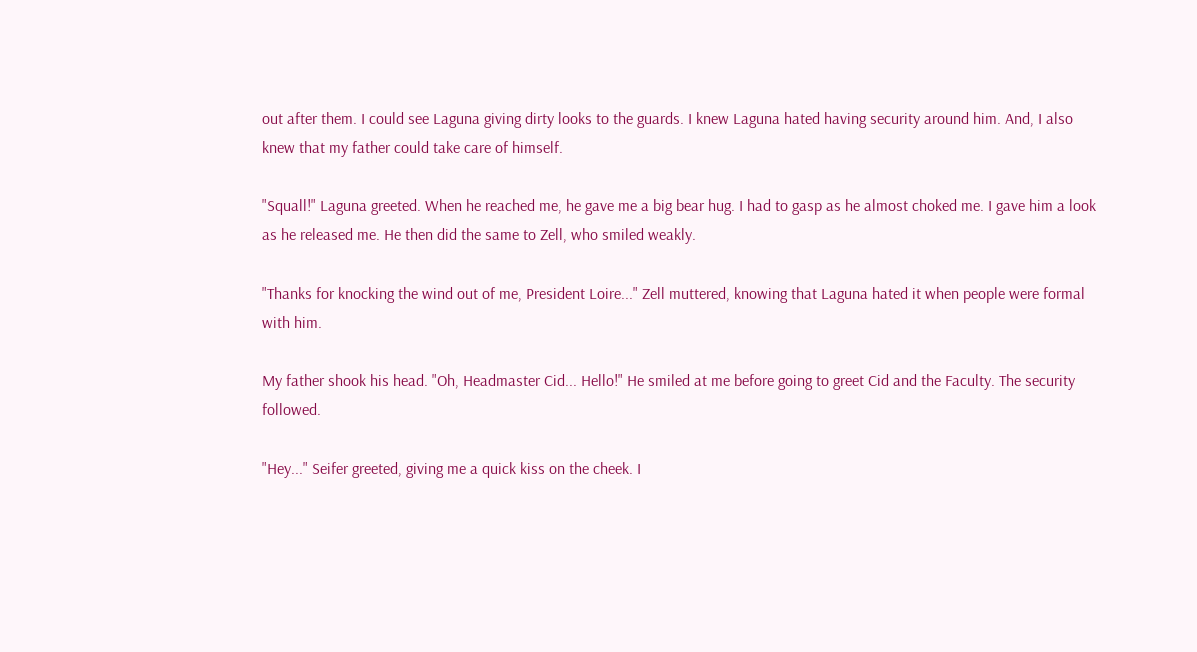out after them. I could see Laguna giving dirty looks to the guards. I knew Laguna hated having security around him. And, I also knew that my father could take care of himself.

"Squall!" Laguna greeted. When he reached me, he gave me a big bear hug. I had to gasp as he almost choked me. I gave him a look as he released me. He then did the same to Zell, who smiled weakly.

"Thanks for knocking the wind out of me, President Loire..." Zell muttered, knowing that Laguna hated it when people were formal with him.

My father shook his head. "Oh, Headmaster Cid... Hello!" He smiled at me before going to greet Cid and the Faculty. The security followed.

"Hey..." Seifer greeted, giving me a quick kiss on the cheek. I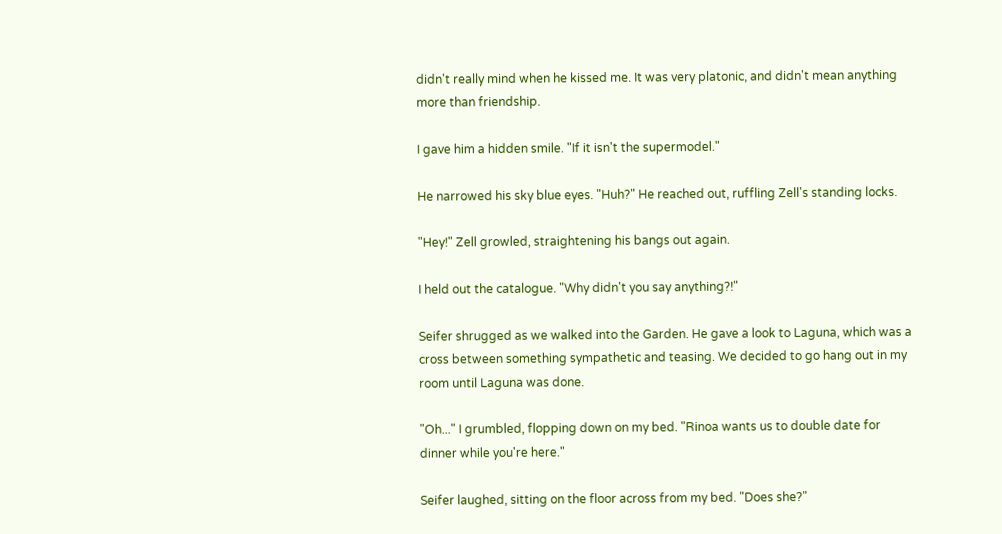didn't really mind when he kissed me. It was very platonic, and didn't mean anything more than friendship.

I gave him a hidden smile. "If it isn't the supermodel."

He narrowed his sky blue eyes. "Huh?" He reached out, ruffling Zell's standing locks.

"Hey!" Zell growled, straightening his bangs out again.

I held out the catalogue. "Why didn't you say anything?!"

Seifer shrugged as we walked into the Garden. He gave a look to Laguna, which was a cross between something sympathetic and teasing. We decided to go hang out in my room until Laguna was done.

"Oh..." I grumbled, flopping down on my bed. "Rinoa wants us to double date for dinner while you're here."

Seifer laughed, sitting on the floor across from my bed. "Does she?"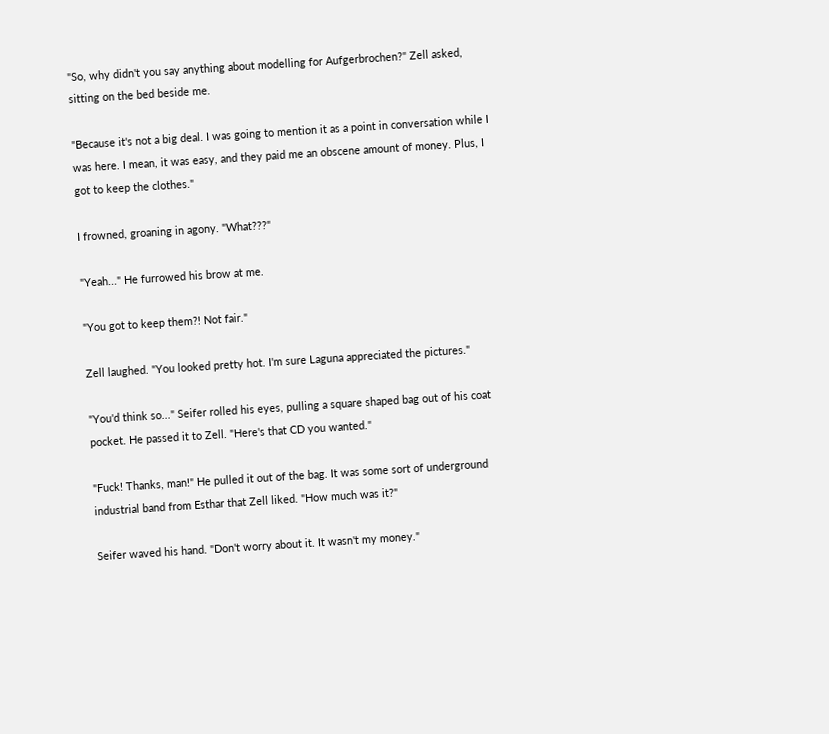"So, why didn't you say anything about modelling for Aufgerbrochen?" Zell asked, sitting on the bed beside me.

"Because it's not a big deal. I was going to mention it as a point in conversation while I was here. I mean, it was easy, and they paid me an obscene amount of money. Plus, I got to keep the clothes."

I frowned, groaning in agony. "What???"

"Yeah..." He furrowed his brow at me.

"You got to keep them?! Not fair."

Zell laughed. "You looked pretty hot. I'm sure Laguna appreciated the pictures."

"You'd think so..." Seifer rolled his eyes, pulling a square shaped bag out of his coat pocket. He passed it to Zell. "Here's that CD you wanted."

"Fuck! Thanks, man!" He pulled it out of the bag. It was some sort of underground industrial band from Esthar that Zell liked. "How much was it?"

Seifer waved his hand. "Don't worry about it. It wasn't my money."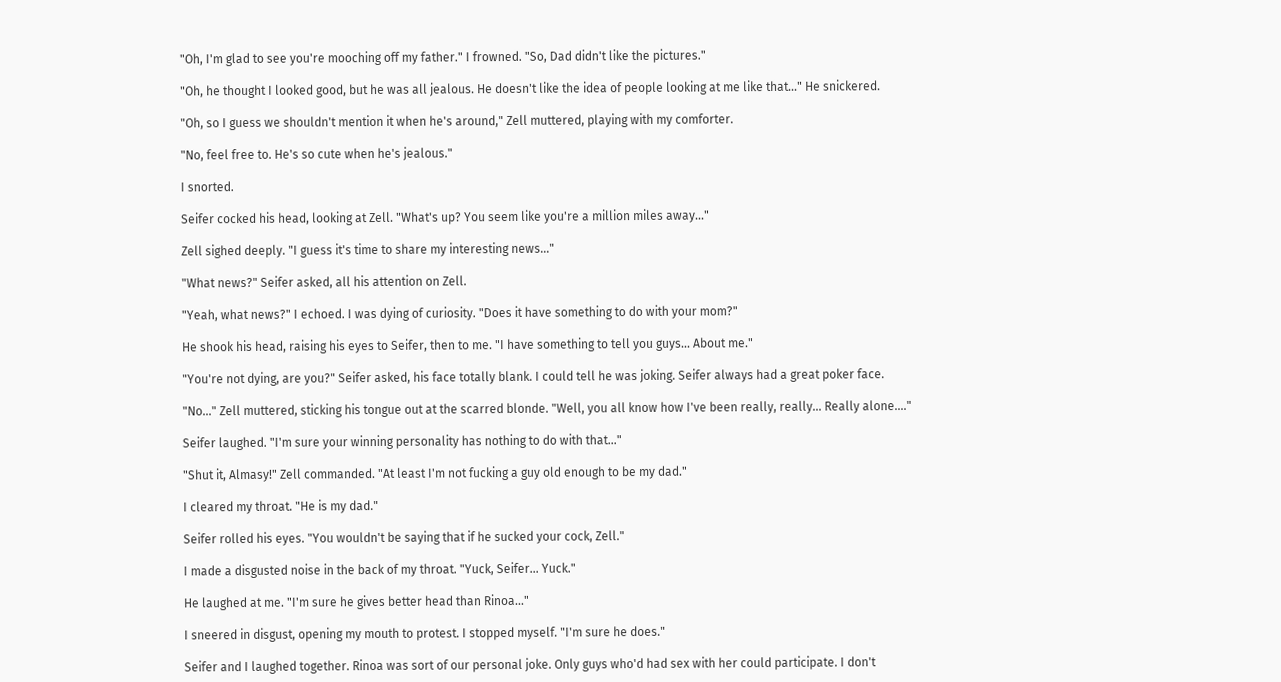"Oh, I'm glad to see you're mooching off my father." I frowned. "So, Dad didn't like the pictures."

"Oh, he thought I looked good, but he was all jealous. He doesn't like the idea of people looking at me like that..." He snickered.

"Oh, so I guess we shouldn't mention it when he's around," Zell muttered, playing with my comforter.

"No, feel free to. He's so cute when he's jealous."

I snorted.

Seifer cocked his head, looking at Zell. "What's up? You seem like you're a million miles away..."

Zell sighed deeply. "I guess it's time to share my interesting news..."

"What news?" Seifer asked, all his attention on Zell.

"Yeah, what news?" I echoed. I was dying of curiosity. "Does it have something to do with your mom?"

He shook his head, raising his eyes to Seifer, then to me. "I have something to tell you guys... About me."

"You're not dying, are you?" Seifer asked, his face totally blank. I could tell he was joking. Seifer always had a great poker face.

"No..." Zell muttered, sticking his tongue out at the scarred blonde. "Well, you all know how I've been really, really... Really alone...."

Seifer laughed. "I'm sure your winning personality has nothing to do with that..."

"Shut it, Almasy!" Zell commanded. "At least I'm not fucking a guy old enough to be my dad."

I cleared my throat. "He is my dad."

Seifer rolled his eyes. "You wouldn't be saying that if he sucked your cock, Zell."

I made a disgusted noise in the back of my throat. "Yuck, Seifer... Yuck."

He laughed at me. "I'm sure he gives better head than Rinoa..."

I sneered in disgust, opening my mouth to protest. I stopped myself. "I'm sure he does."

Seifer and I laughed together. Rinoa was sort of our personal joke. Only guys who'd had sex with her could participate. I don't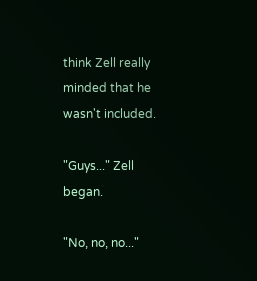think Zell really minded that he wasn't included.

"Guys..." Zell began.

"No, no, no..."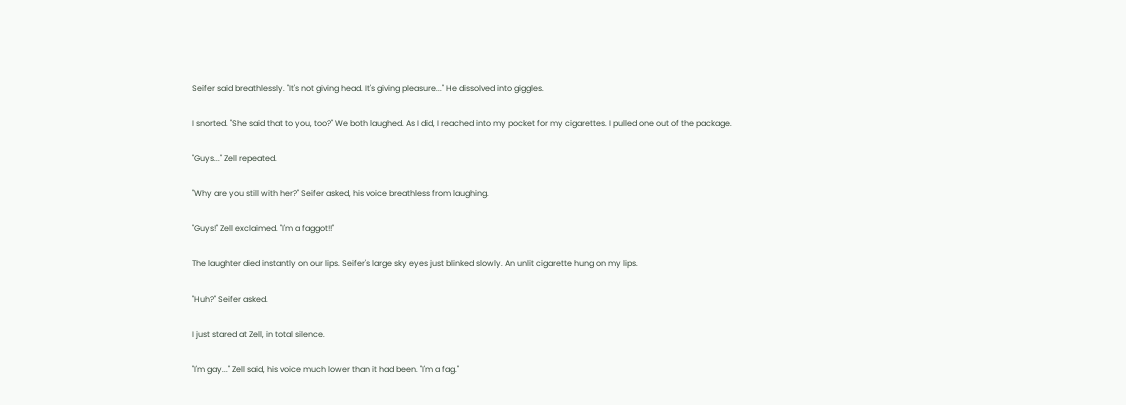Seifer said breathlessly. "It's not giving head. It's giving pleasure..." He dissolved into giggles.

I snorted. "She said that to you, too?" We both laughed. As I did, I reached into my pocket for my cigarettes. I pulled one out of the package.

"Guys..." Zell repeated.

"Why are you still with her?" Seifer asked, his voice breathless from laughing.

"Guys!" Zell exclaimed. "I'm a faggot!!"

The laughter died instantly on our lips. Seifer's large sky eyes just blinked slowly. An unlit cigarette hung on my lips.

"Huh?" Seifer asked.

I just stared at Zell, in total silence.

"I'm gay..." Zell said, his voice much lower than it had been. "I'm a fag."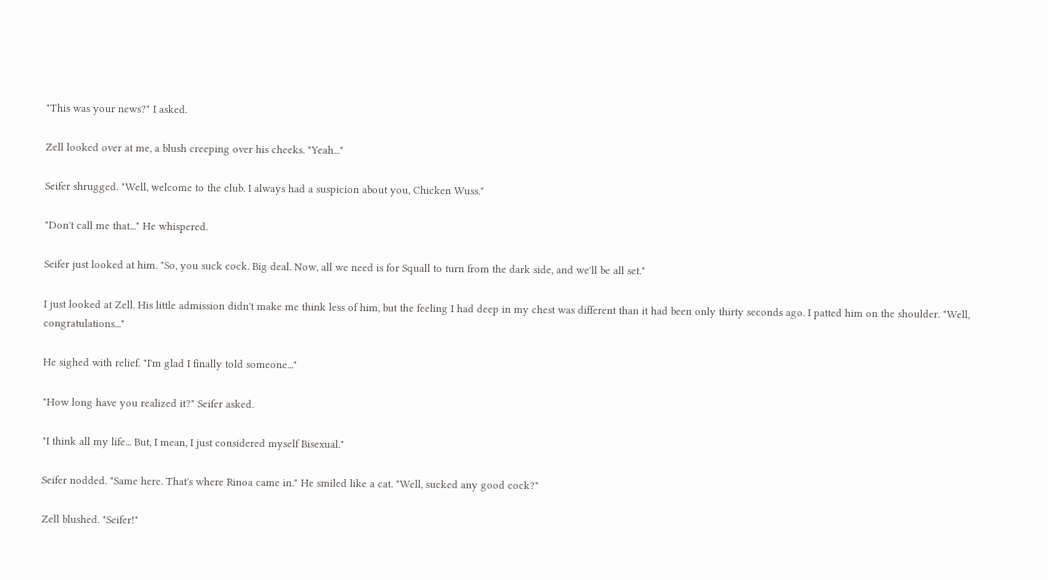"This was your news?" I asked.

Zell looked over at me, a blush creeping over his cheeks. "Yeah..."

Seifer shrugged. "Well, welcome to the club. I always had a suspicion about you, Chicken Wuss."

"Don't call me that..." He whispered.

Seifer just looked at him. "So, you suck cock. Big deal. Now, all we need is for Squall to turn from the dark side, and we'll be all set."

I just looked at Zell. His little admission didn't make me think less of him, but the feeling I had deep in my chest was different than it had been only thirty seconds ago. I patted him on the shoulder. "Well, congratulations..."

He sighed with relief. "I'm glad I finally told someone..."

"How long have you realized it?" Seifer asked.

"I think all my life... But, I mean, I just considered myself Bisexual."

Seifer nodded. "Same here. That's where Rinoa came in." He smiled like a cat. "Well, sucked any good cock?"

Zell blushed. "Seifer!"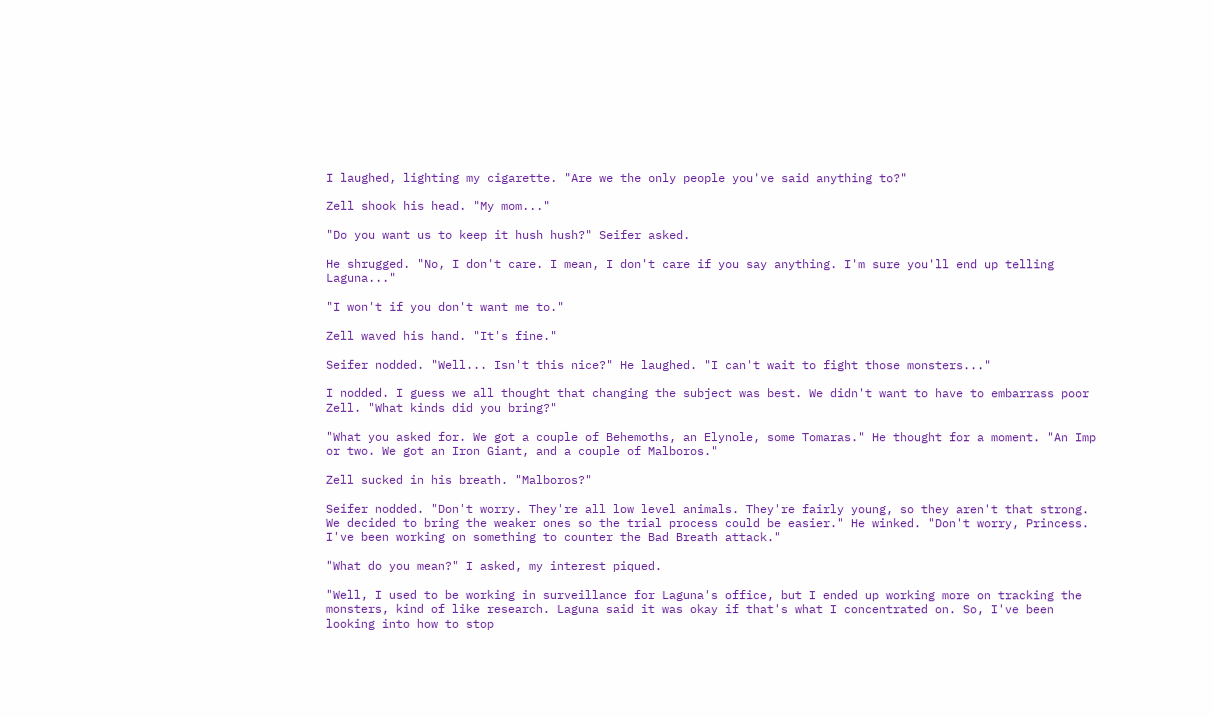I laughed, lighting my cigarette. "Are we the only people you've said anything to?"

Zell shook his head. "My mom..."

"Do you want us to keep it hush hush?" Seifer asked.

He shrugged. "No, I don't care. I mean, I don't care if you say anything. I'm sure you'll end up telling Laguna..."

"I won't if you don't want me to."

Zell waved his hand. "It's fine."

Seifer nodded. "Well... Isn't this nice?" He laughed. "I can't wait to fight those monsters..."

I nodded. I guess we all thought that changing the subject was best. We didn't want to have to embarrass poor Zell. "What kinds did you bring?"

"What you asked for. We got a couple of Behemoths, an Elynole, some Tomaras." He thought for a moment. "An Imp or two. We got an Iron Giant, and a couple of Malboros."

Zell sucked in his breath. "Malboros?"

Seifer nodded. "Don't worry. They're all low level animals. They're fairly young, so they aren't that strong. We decided to bring the weaker ones so the trial process could be easier." He winked. "Don't worry, Princess. I've been working on something to counter the Bad Breath attack."

"What do you mean?" I asked, my interest piqued.

"Well, I used to be working in surveillance for Laguna's office, but I ended up working more on tracking the monsters, kind of like research. Laguna said it was okay if that's what I concentrated on. So, I've been looking into how to stop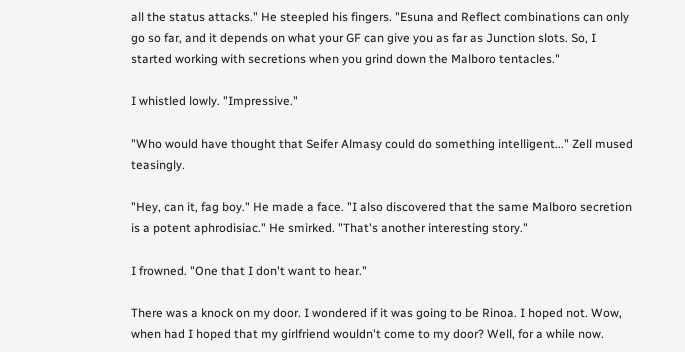all the status attacks." He steepled his fingers. "Esuna and Reflect combinations can only go so far, and it depends on what your GF can give you as far as Junction slots. So, I started working with secretions when you grind down the Malboro tentacles."

I whistled lowly. "Impressive."

"Who would have thought that Seifer Almasy could do something intelligent..." Zell mused teasingly.

"Hey, can it, fag boy." He made a face. "I also discovered that the same Malboro secretion is a potent aphrodisiac." He smirked. "That's another interesting story."

I frowned. "One that I don't want to hear."

There was a knock on my door. I wondered if it was going to be Rinoa. I hoped not. Wow, when had I hoped that my girlfriend wouldn't come to my door? Well, for a while now.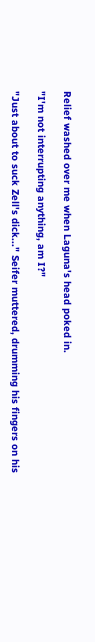Relief washed over me when Laguna's head poked in.

"I'm not interrupting anything, am I?"

"Just about to suck Zell's dick..." Seifer muttered, drumming his fingers on his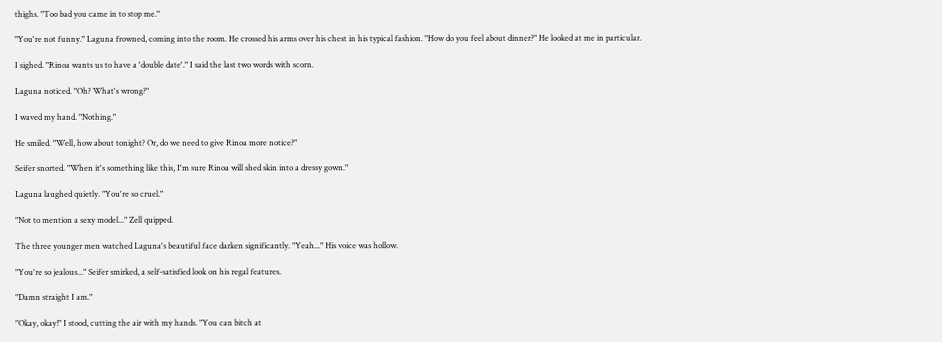thighs. "Too bad you came in to stop me."

"You're not funny." Laguna frowned, coming into the room. He crossed his arms over his chest in his typical fashion. "How do you feel about dinner?" He looked at me in particular.

I sighed. "Rinoa wants us to have a 'double date'." I said the last two words with scorn.

Laguna noticed. "Oh? What's wrong?"

I waved my hand. "Nothing."

He smiled. "Well, how about tonight? Or, do we need to give Rinoa more notice?"

Seifer snorted. "When it's something like this, I'm sure Rinoa will shed skin into a dressy gown."

Laguna laughed quietly. "You're so cruel."

"Not to mention a sexy model..." Zell quipped.

The three younger men watched Laguna's beautiful face darken significantly. "Yeah..." His voice was hollow.

"You're so jealous..." Seifer smirked, a self-satisfied look on his regal features.

"Damn straight I am."

"Okay, okay!" I stood, cutting the air with my hands. "You can bitch at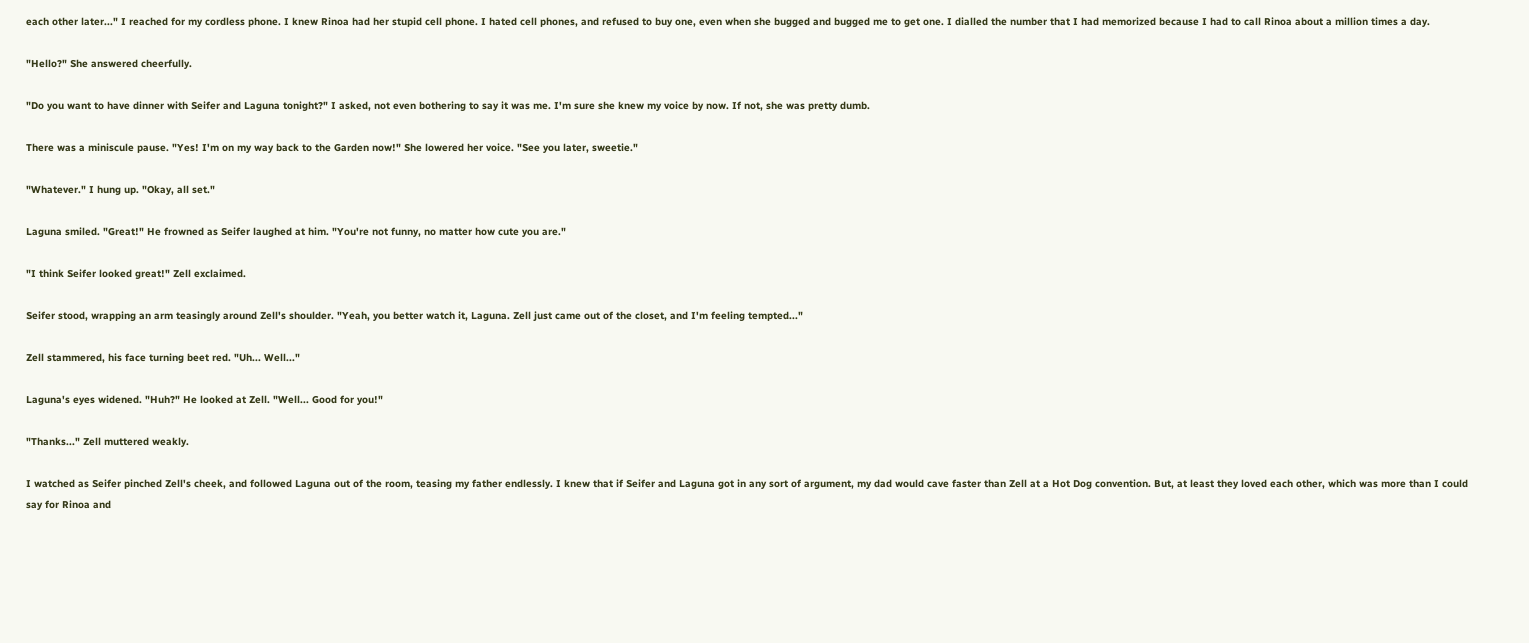each other later..." I reached for my cordless phone. I knew Rinoa had her stupid cell phone. I hated cell phones, and refused to buy one, even when she bugged and bugged me to get one. I dialled the number that I had memorized because I had to call Rinoa about a million times a day.

"Hello?" She answered cheerfully.

"Do you want to have dinner with Seifer and Laguna tonight?" I asked, not even bothering to say it was me. I'm sure she knew my voice by now. If not, she was pretty dumb.

There was a miniscule pause. "Yes! I'm on my way back to the Garden now!" She lowered her voice. "See you later, sweetie."

"Whatever." I hung up. "Okay, all set."

Laguna smiled. "Great!" He frowned as Seifer laughed at him. "You're not funny, no matter how cute you are."

"I think Seifer looked great!" Zell exclaimed.

Seifer stood, wrapping an arm teasingly around Zell's shoulder. "Yeah, you better watch it, Laguna. Zell just came out of the closet, and I'm feeling tempted..."

Zell stammered, his face turning beet red. "Uh... Well..."

Laguna's eyes widened. "Huh?" He looked at Zell. "Well... Good for you!"

"Thanks..." Zell muttered weakly.

I watched as Seifer pinched Zell's cheek, and followed Laguna out of the room, teasing my father endlessly. I knew that if Seifer and Laguna got in any sort of argument, my dad would cave faster than Zell at a Hot Dog convention. But, at least they loved each other, which was more than I could say for Rinoa and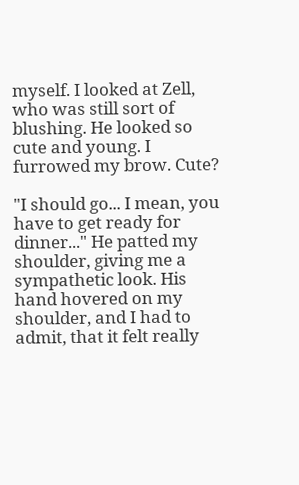myself. I looked at Zell, who was still sort of blushing. He looked so cute and young. I furrowed my brow. Cute?

"I should go... I mean, you have to get ready for dinner..." He patted my shoulder, giving me a sympathetic look. His hand hovered on my shoulder, and I had to admit, that it felt really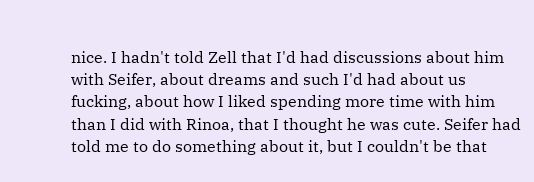nice. I hadn't told Zell that I'd had discussions about him with Seifer, about dreams and such I'd had about us fucking, about how I liked spending more time with him than I did with Rinoa, that I thought he was cute. Seifer had told me to do something about it, but I couldn't be that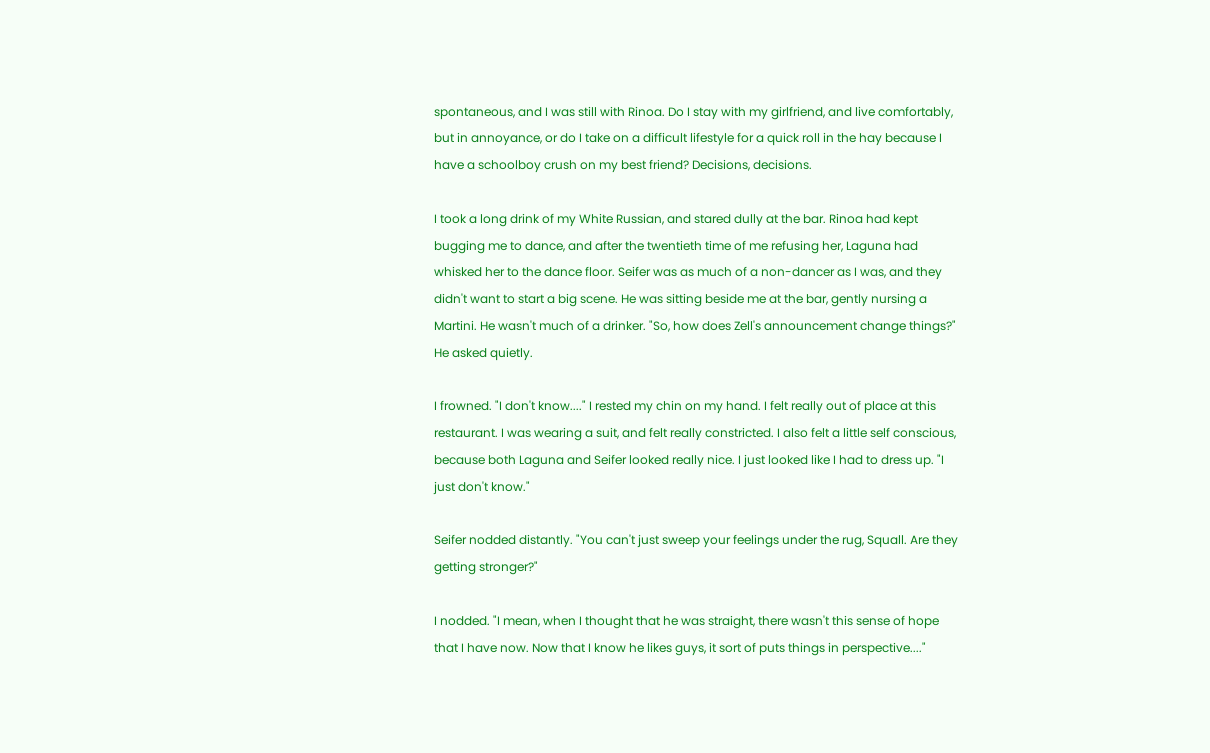spontaneous, and I was still with Rinoa. Do I stay with my girlfriend, and live comfortably, but in annoyance, or do I take on a difficult lifestyle for a quick roll in the hay because I have a schoolboy crush on my best friend? Decisions, decisions.

I took a long drink of my White Russian, and stared dully at the bar. Rinoa had kept bugging me to dance, and after the twentieth time of me refusing her, Laguna had whisked her to the dance floor. Seifer was as much of a non-dancer as I was, and they didn't want to start a big scene. He was sitting beside me at the bar, gently nursing a Martini. He wasn't much of a drinker. "So, how does Zell's announcement change things?" He asked quietly.

I frowned. "I don't know...." I rested my chin on my hand. I felt really out of place at this restaurant. I was wearing a suit, and felt really constricted. I also felt a little self conscious, because both Laguna and Seifer looked really nice. I just looked like I had to dress up. "I just don't know."

Seifer nodded distantly. "You can't just sweep your feelings under the rug, Squall. Are they getting stronger?"

I nodded. "I mean, when I thought that he was straight, there wasn't this sense of hope that I have now. Now that I know he likes guys, it sort of puts things in perspective...."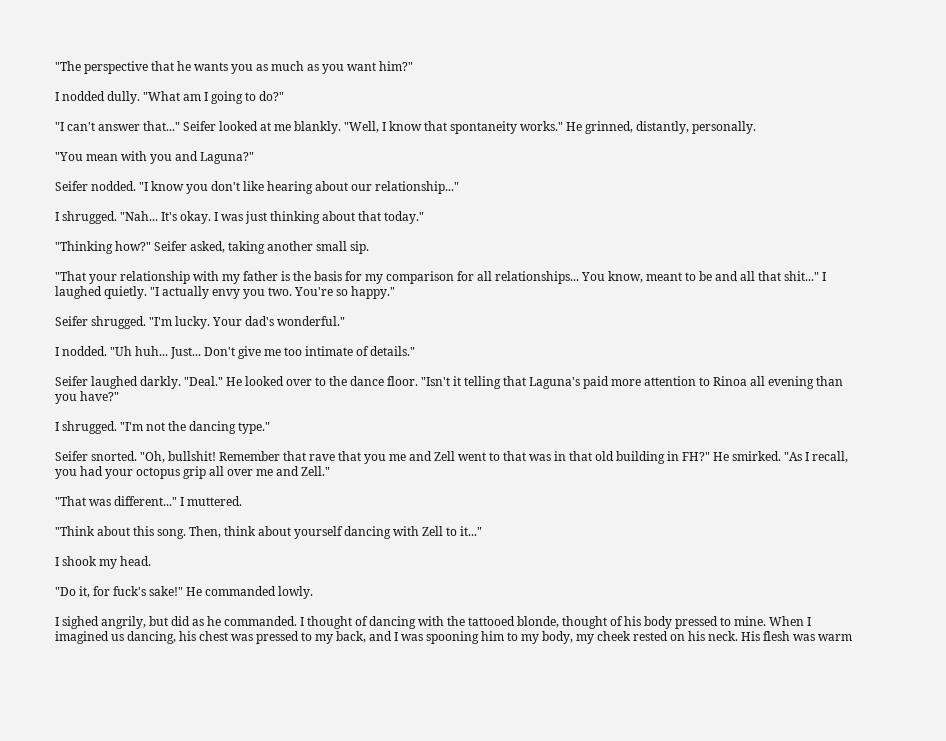"The perspective that he wants you as much as you want him?"

I nodded dully. "What am I going to do?"

"I can't answer that..." Seifer looked at me blankly. "Well, I know that spontaneity works." He grinned, distantly, personally.

"You mean with you and Laguna?"

Seifer nodded. "I know you don't like hearing about our relationship..."

I shrugged. "Nah... It's okay. I was just thinking about that today."

"Thinking how?" Seifer asked, taking another small sip.

"That your relationship with my father is the basis for my comparison for all relationships... You know, meant to be and all that shit..." I laughed quietly. "I actually envy you two. You're so happy."

Seifer shrugged. "I'm lucky. Your dad's wonderful."

I nodded. "Uh huh... Just... Don't give me too intimate of details."

Seifer laughed darkly. "Deal." He looked over to the dance floor. "Isn't it telling that Laguna's paid more attention to Rinoa all evening than you have?"

I shrugged. "I'm not the dancing type."

Seifer snorted. "Oh, bullshit! Remember that rave that you me and Zell went to that was in that old building in FH?" He smirked. "As I recall, you had your octopus grip all over me and Zell."

"That was different..." I muttered.

"Think about this song. Then, think about yourself dancing with Zell to it..."

I shook my head.

"Do it, for fuck's sake!" He commanded lowly.

I sighed angrily, but did as he commanded. I thought of dancing with the tattooed blonde, thought of his body pressed to mine. When I imagined us dancing, his chest was pressed to my back, and I was spooning him to my body, my cheek rested on his neck. His flesh was warm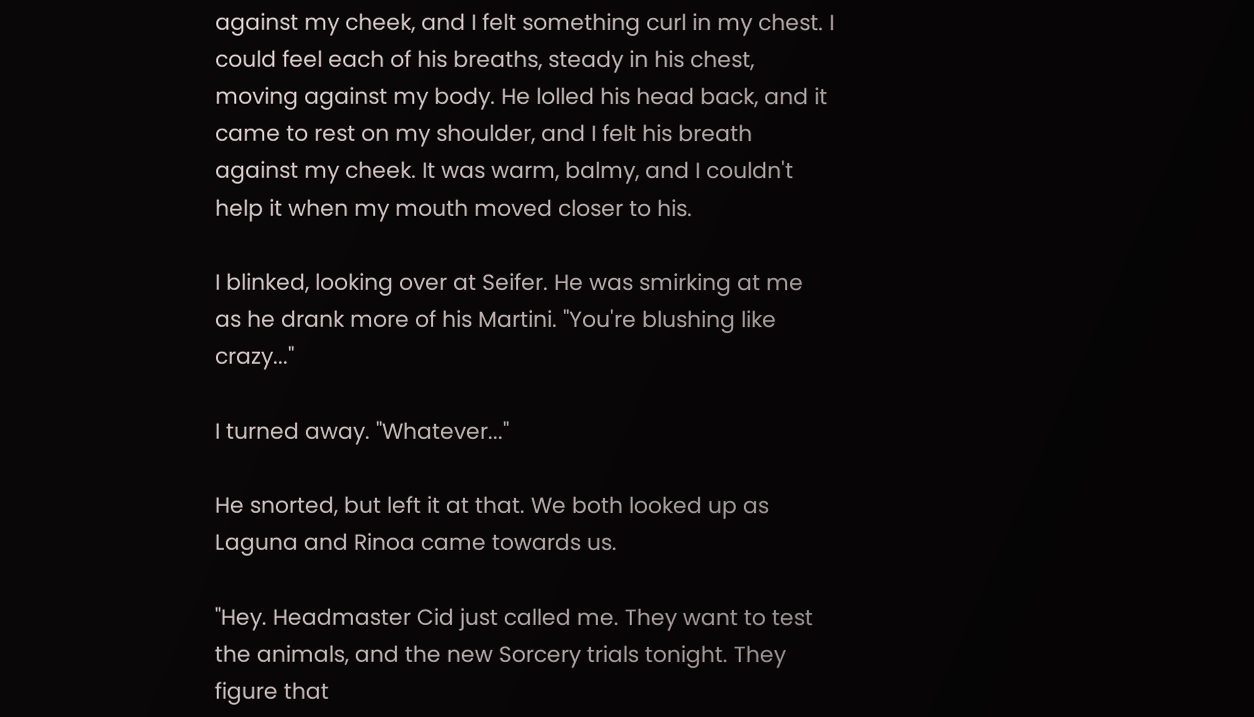against my cheek, and I felt something curl in my chest. I could feel each of his breaths, steady in his chest, moving against my body. He lolled his head back, and it came to rest on my shoulder, and I felt his breath against my cheek. It was warm, balmy, and I couldn't help it when my mouth moved closer to his.

I blinked, looking over at Seifer. He was smirking at me as he drank more of his Martini. "You're blushing like crazy..."

I turned away. "Whatever..."

He snorted, but left it at that. We both looked up as Laguna and Rinoa came towards us.

"Hey. Headmaster Cid just called me. They want to test the animals, and the new Sorcery trials tonight. They figure that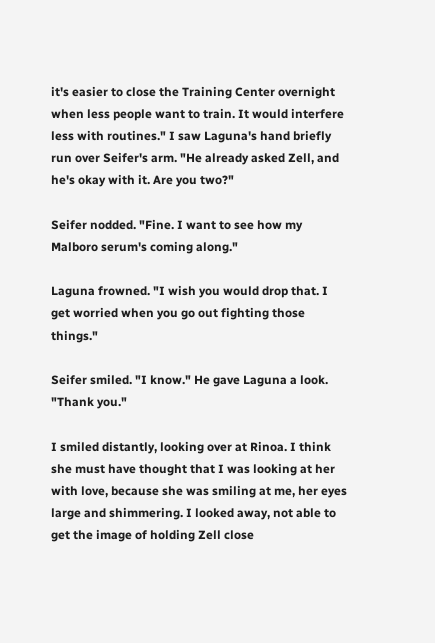it's easier to close the Training Center overnight when less people want to train. It would interfere less with routines." I saw Laguna's hand briefly run over Seifer's arm. "He already asked Zell, and he's okay with it. Are you two?"

Seifer nodded. "Fine. I want to see how my Malboro serum's coming along."

Laguna frowned. "I wish you would drop that. I get worried when you go out fighting those things."

Seifer smiled. "I know." He gave Laguna a look. "Thank you."

I smiled distantly, looking over at Rinoa. I think she must have thought that I was looking at her with love, because she was smiling at me, her eyes large and shimmering. I looked away, not able to get the image of holding Zell close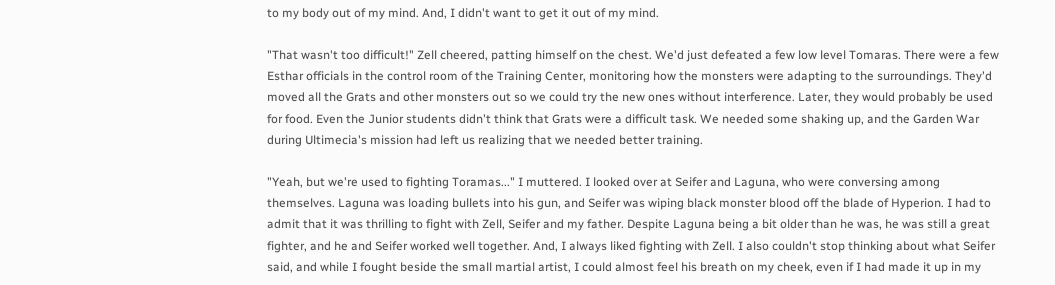to my body out of my mind. And, I didn't want to get it out of my mind.

"That wasn't too difficult!" Zell cheered, patting himself on the chest. We'd just defeated a few low level Tomaras. There were a few Esthar officials in the control room of the Training Center, monitoring how the monsters were adapting to the surroundings. They'd moved all the Grats and other monsters out so we could try the new ones without interference. Later, they would probably be used for food. Even the Junior students didn't think that Grats were a difficult task. We needed some shaking up, and the Garden War during Ultimecia's mission had left us realizing that we needed better training.

"Yeah, but we're used to fighting Toramas..." I muttered. I looked over at Seifer and Laguna, who were conversing among themselves. Laguna was loading bullets into his gun, and Seifer was wiping black monster blood off the blade of Hyperion. I had to admit that it was thrilling to fight with Zell, Seifer and my father. Despite Laguna being a bit older than he was, he was still a great fighter, and he and Seifer worked well together. And, I always liked fighting with Zell. I also couldn't stop thinking about what Seifer said, and while I fought beside the small martial artist, I could almost feel his breath on my cheek, even if I had made it up in my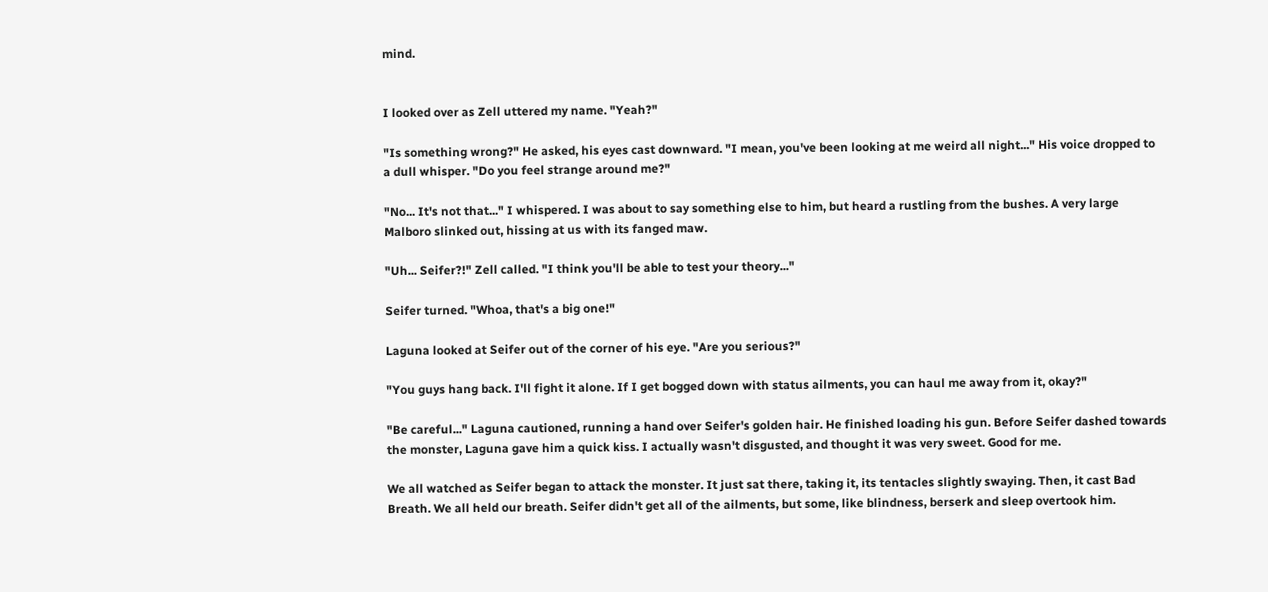mind.


I looked over as Zell uttered my name. "Yeah?"

"Is something wrong?" He asked, his eyes cast downward. "I mean, you've been looking at me weird all night..." His voice dropped to a dull whisper. "Do you feel strange around me?"

"No... It's not that..." I whispered. I was about to say something else to him, but heard a rustling from the bushes. A very large Malboro slinked out, hissing at us with its fanged maw.

"Uh... Seifer?!" Zell called. "I think you'll be able to test your theory..."

Seifer turned. "Whoa, that's a big one!"

Laguna looked at Seifer out of the corner of his eye. "Are you serious?"

"You guys hang back. I'll fight it alone. If I get bogged down with status ailments, you can haul me away from it, okay?"

"Be careful..." Laguna cautioned, running a hand over Seifer's golden hair. He finished loading his gun. Before Seifer dashed towards the monster, Laguna gave him a quick kiss. I actually wasn't disgusted, and thought it was very sweet. Good for me.

We all watched as Seifer began to attack the monster. It just sat there, taking it, its tentacles slightly swaying. Then, it cast Bad Breath. We all held our breath. Seifer didn't get all of the ailments, but some, like blindness, berserk and sleep overtook him.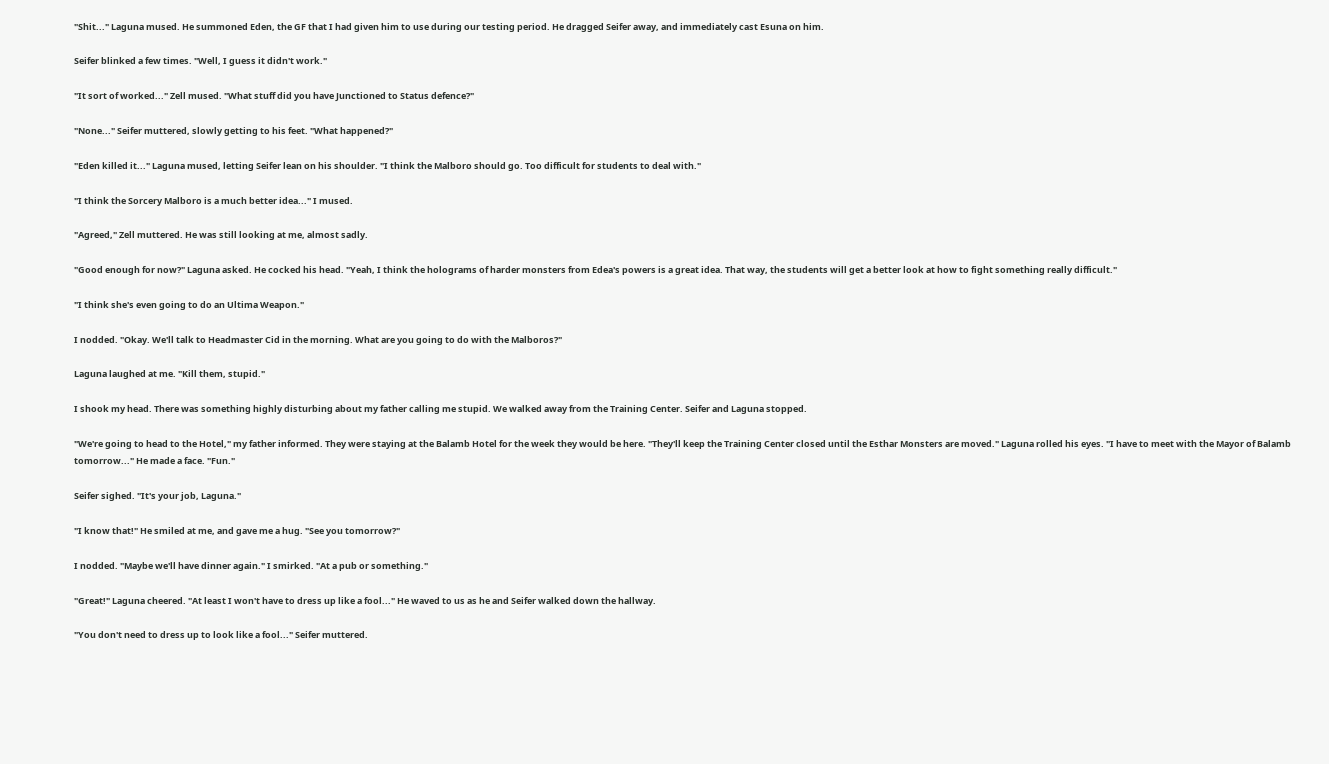"Shit..." Laguna mused. He summoned Eden, the GF that I had given him to use during our testing period. He dragged Seifer away, and immediately cast Esuna on him.

Seifer blinked a few times. "Well, I guess it didn't work."

"It sort of worked..." Zell mused. "What stuff did you have Junctioned to Status defence?"

"None..." Seifer muttered, slowly getting to his feet. "What happened?"

"Eden killed it..." Laguna mused, letting Seifer lean on his shoulder. "I think the Malboro should go. Too difficult for students to deal with."

"I think the Sorcery Malboro is a much better idea..." I mused.

"Agreed," Zell muttered. He was still looking at me, almost sadly.

"Good enough for now?" Laguna asked. He cocked his head. "Yeah, I think the holograms of harder monsters from Edea's powers is a great idea. That way, the students will get a better look at how to fight something really difficult."

"I think she's even going to do an Ultima Weapon."

I nodded. "Okay. We'll talk to Headmaster Cid in the morning. What are you going to do with the Malboros?"

Laguna laughed at me. "Kill them, stupid."

I shook my head. There was something highly disturbing about my father calling me stupid. We walked away from the Training Center. Seifer and Laguna stopped.

"We're going to head to the Hotel," my father informed. They were staying at the Balamb Hotel for the week they would be here. "They'll keep the Training Center closed until the Esthar Monsters are moved." Laguna rolled his eyes. "I have to meet with the Mayor of Balamb tomorrow..." He made a face. "Fun."

Seifer sighed. "It's your job, Laguna."

"I know that!" He smiled at me, and gave me a hug. "See you tomorrow?"

I nodded. "Maybe we'll have dinner again." I smirked. "At a pub or something."

"Great!" Laguna cheered. "At least I won't have to dress up like a fool..." He waved to us as he and Seifer walked down the hallway.

"You don't need to dress up to look like a fool..." Seifer muttered.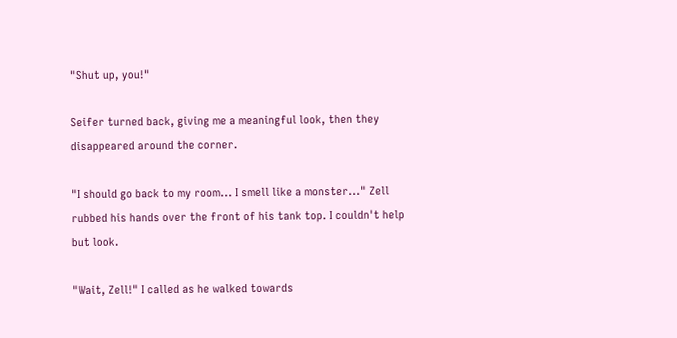"Shut up, you!"

Seifer turned back, giving me a meaningful look, then they disappeared around the corner.

"I should go back to my room... I smell like a monster..." Zell rubbed his hands over the front of his tank top. I couldn't help but look.

"Wait, Zell!" I called as he walked towards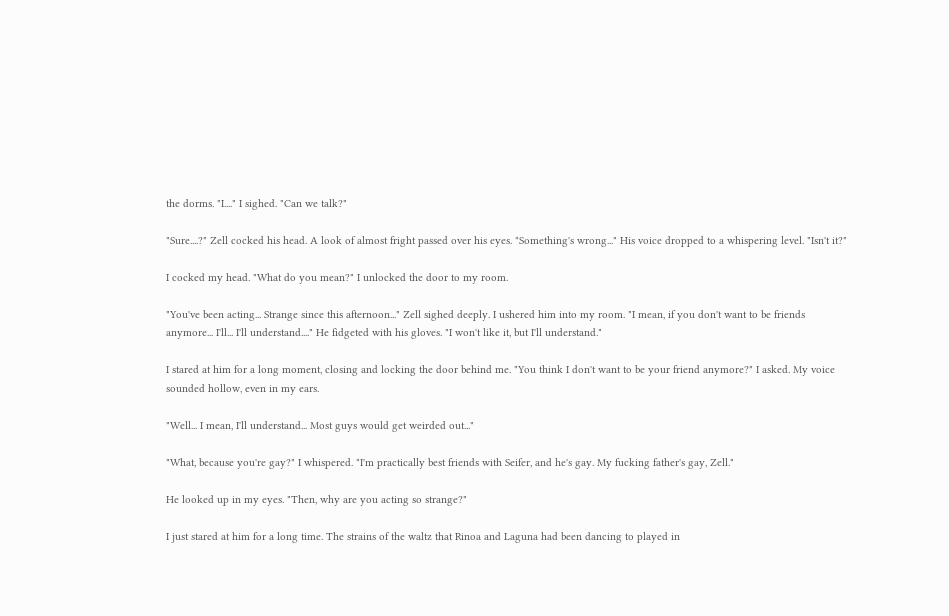the dorms. "I...." I sighed. "Can we talk?"

"Sure....?" Zell cocked his head. A look of almost fright passed over his eyes. "Something's wrong..." His voice dropped to a whispering level. "Isn't it?"

I cocked my head. "What do you mean?" I unlocked the door to my room.

"You've been acting... Strange since this afternoon..." Zell sighed deeply. I ushered him into my room. "I mean, if you don't want to be friends anymore... I'll... I'll understand...." He fidgeted with his gloves. "I won't like it, but I'll understand."

I stared at him for a long moment, closing and locking the door behind me. "You think I don't want to be your friend anymore?" I asked. My voice sounded hollow, even in my ears.

"Well... I mean, I'll understand... Most guys would get weirded out..."

"What, because you're gay?" I whispered. "I'm practically best friends with Seifer, and he's gay. My fucking father's gay, Zell."

He looked up in my eyes. "Then, why are you acting so strange?"

I just stared at him for a long time. The strains of the waltz that Rinoa and Laguna had been dancing to played in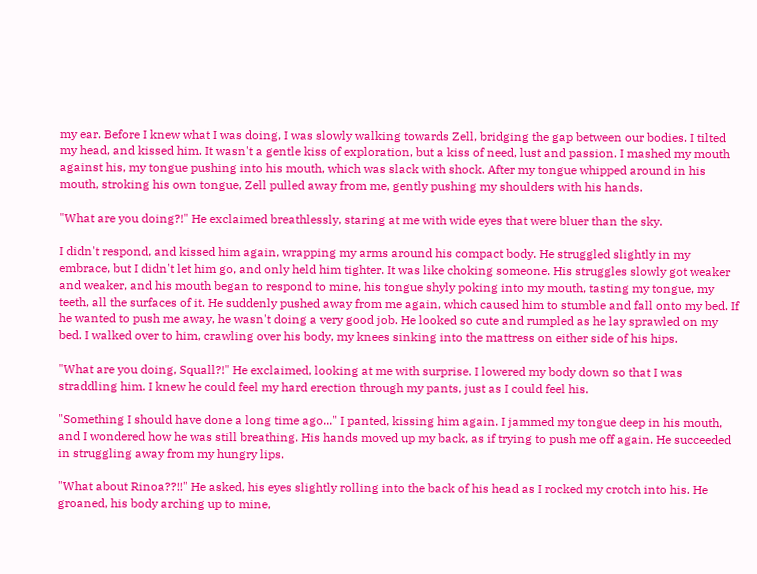my ear. Before I knew what I was doing, I was slowly walking towards Zell, bridging the gap between our bodies. I tilted my head, and kissed him. It wasn't a gentle kiss of exploration, but a kiss of need, lust and passion. I mashed my mouth against his, my tongue pushing into his mouth, which was slack with shock. After my tongue whipped around in his mouth, stroking his own tongue, Zell pulled away from me, gently pushing my shoulders with his hands.

"What are you doing?!" He exclaimed breathlessly, staring at me with wide eyes that were bluer than the sky.

I didn't respond, and kissed him again, wrapping my arms around his compact body. He struggled slightly in my embrace, but I didn't let him go, and only held him tighter. It was like choking someone. His struggles slowly got weaker and weaker, and his mouth began to respond to mine, his tongue shyly poking into my mouth, tasting my tongue, my teeth, all the surfaces of it. He suddenly pushed away from me again, which caused him to stumble and fall onto my bed. If he wanted to push me away, he wasn't doing a very good job. He looked so cute and rumpled as he lay sprawled on my bed. I walked over to him, crawling over his body, my knees sinking into the mattress on either side of his hips.

"What are you doing, Squall?!" He exclaimed, looking at me with surprise. I lowered my body down so that I was straddling him. I knew he could feel my hard erection through my pants, just as I could feel his.

"Something I should have done a long time ago..." I panted, kissing him again. I jammed my tongue deep in his mouth, and I wondered how he was still breathing. His hands moved up my back, as if trying to push me off again. He succeeded in struggling away from my hungry lips.

"What about Rinoa??!!" He asked, his eyes slightly rolling into the back of his head as I rocked my crotch into his. He groaned, his body arching up to mine,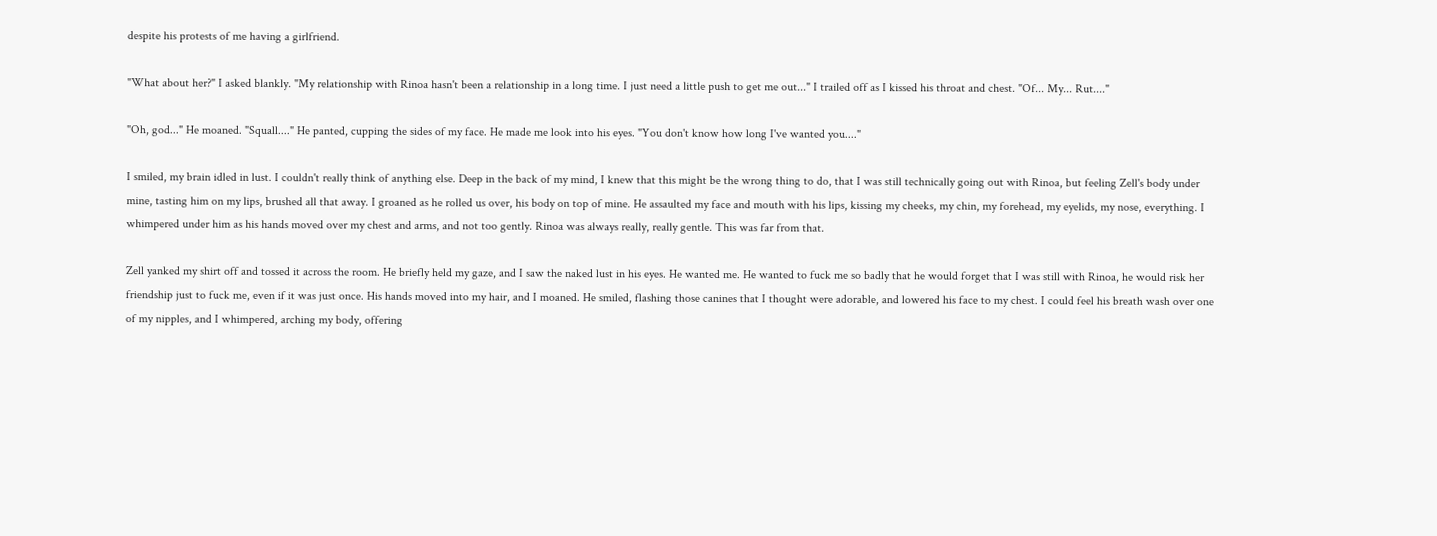despite his protests of me having a girlfriend.

"What about her?" I asked blankly. "My relationship with Rinoa hasn't been a relationship in a long time. I just need a little push to get me out..." I trailed off as I kissed his throat and chest. "Of... My... Rut...."

"Oh, god..." He moaned. "Squall...." He panted, cupping the sides of my face. He made me look into his eyes. "You don't know how long I've wanted you...."

I smiled, my brain idled in lust. I couldn't really think of anything else. Deep in the back of my mind, I knew that this might be the wrong thing to do, that I was still technically going out with Rinoa, but feeling Zell's body under mine, tasting him on my lips, brushed all that away. I groaned as he rolled us over, his body on top of mine. He assaulted my face and mouth with his lips, kissing my cheeks, my chin, my forehead, my eyelids, my nose, everything. I whimpered under him as his hands moved over my chest and arms, and not too gently. Rinoa was always really, really gentle. This was far from that.

Zell yanked my shirt off and tossed it across the room. He briefly held my gaze, and I saw the naked lust in his eyes. He wanted me. He wanted to fuck me so badly that he would forget that I was still with Rinoa, he would risk her friendship just to fuck me, even if it was just once. His hands moved into my hair, and I moaned. He smiled, flashing those canines that I thought were adorable, and lowered his face to my chest. I could feel his breath wash over one of my nipples, and I whimpered, arching my body, offering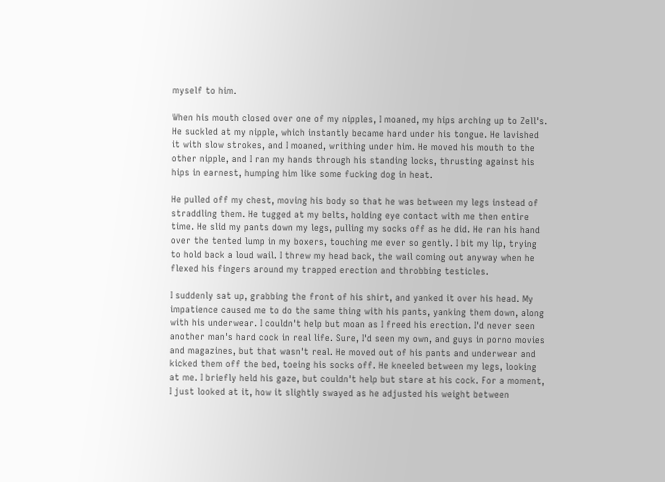myself to him.

When his mouth closed over one of my nipples, I moaned, my hips arching up to Zell's. He suckled at my nipple, which instantly became hard under his tongue. He lavished it with slow strokes, and I moaned, writhing under him. He moved his mouth to the other nipple, and I ran my hands through his standing locks, thrusting against his hips in earnest, humping him like some fucking dog in heat.

He pulled off my chest, moving his body so that he was between my legs instead of straddling them. He tugged at my belts, holding eye contact with me then entire time. He slid my pants down my legs, pulling my socks off as he did. He ran his hand over the tented lump in my boxers, touching me ever so gently. I bit my lip, trying to hold back a loud wail. I threw my head back, the wail coming out anyway when he flexed his fingers around my trapped erection and throbbing testicles.

I suddenly sat up, grabbing the front of his shirt, and yanked it over his head. My impatience caused me to do the same thing with his pants, yanking them down, along with his underwear. I couldn't help but moan as I freed his erection. I'd never seen another man's hard cock in real life. Sure, I'd seen my own, and guys in porno movies and magazines, but that wasn't real. He moved out of his pants and underwear and kicked them off the bed, toeing his socks off. He kneeled between my legs, looking at me. I briefly held his gaze, but couldn't help but stare at his cock. For a moment, I just looked at it, how it slightly swayed as he adjusted his weight between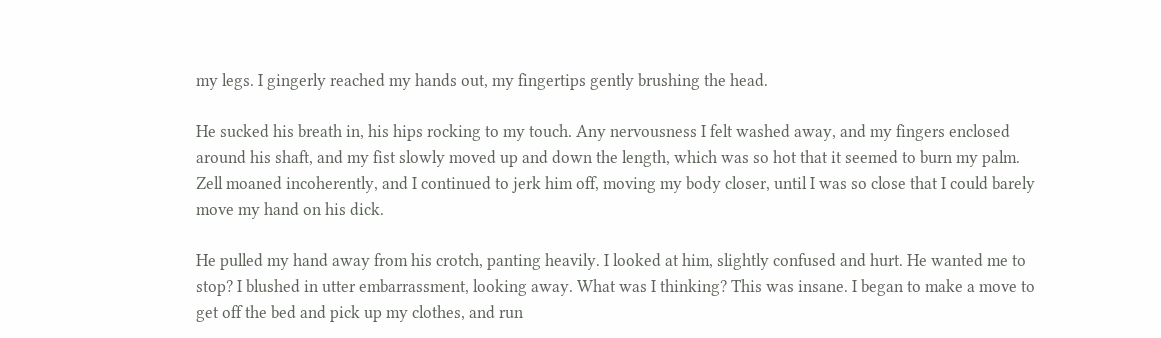my legs. I gingerly reached my hands out, my fingertips gently brushing the head.

He sucked his breath in, his hips rocking to my touch. Any nervousness I felt washed away, and my fingers enclosed around his shaft, and my fist slowly moved up and down the length, which was so hot that it seemed to burn my palm. Zell moaned incoherently, and I continued to jerk him off, moving my body closer, until I was so close that I could barely move my hand on his dick.

He pulled my hand away from his crotch, panting heavily. I looked at him, slightly confused and hurt. He wanted me to stop? I blushed in utter embarrassment, looking away. What was I thinking? This was insane. I began to make a move to get off the bed and pick up my clothes, and run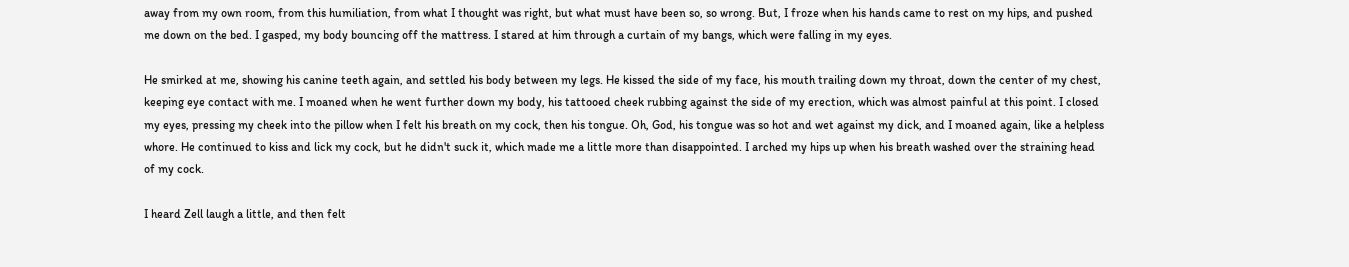away from my own room, from this humiliation, from what I thought was right, but what must have been so, so wrong. But, I froze when his hands came to rest on my hips, and pushed me down on the bed. I gasped, my body bouncing off the mattress. I stared at him through a curtain of my bangs, which were falling in my eyes.

He smirked at me, showing his canine teeth again, and settled his body between my legs. He kissed the side of my face, his mouth trailing down my throat, down the center of my chest, keeping eye contact with me. I moaned when he went further down my body, his tattooed cheek rubbing against the side of my erection, which was almost painful at this point. I closed my eyes, pressing my cheek into the pillow when I felt his breath on my cock, then his tongue. Oh, God, his tongue was so hot and wet against my dick, and I moaned again, like a helpless whore. He continued to kiss and lick my cock, but he didn't suck it, which made me a little more than disappointed. I arched my hips up when his breath washed over the straining head of my cock.

I heard Zell laugh a little, and then felt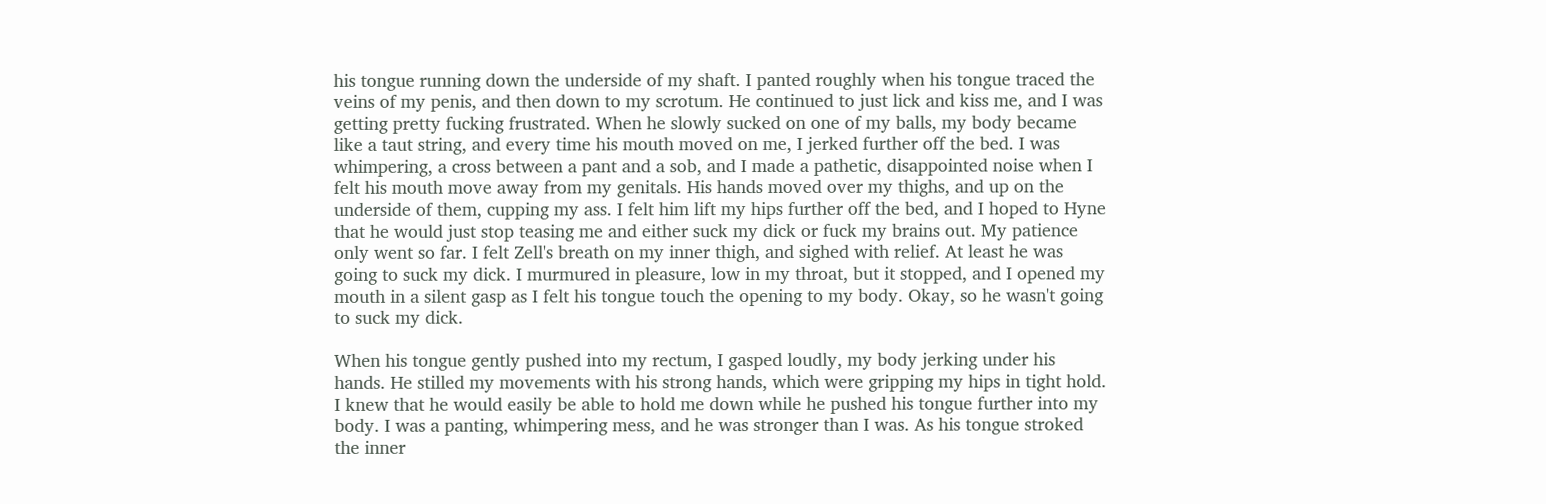his tongue running down the underside of my shaft. I panted roughly when his tongue traced the veins of my penis, and then down to my scrotum. He continued to just lick and kiss me, and I was getting pretty fucking frustrated. When he slowly sucked on one of my balls, my body became like a taut string, and every time his mouth moved on me, I jerked further off the bed. I was whimpering, a cross between a pant and a sob, and I made a pathetic, disappointed noise when I felt his mouth move away from my genitals. His hands moved over my thighs, and up on the underside of them, cupping my ass. I felt him lift my hips further off the bed, and I hoped to Hyne that he would just stop teasing me and either suck my dick or fuck my brains out. My patience only went so far. I felt Zell's breath on my inner thigh, and sighed with relief. At least he was going to suck my dick. I murmured in pleasure, low in my throat, but it stopped, and I opened my mouth in a silent gasp as I felt his tongue touch the opening to my body. Okay, so he wasn't going to suck my dick.

When his tongue gently pushed into my rectum, I gasped loudly, my body jerking under his hands. He stilled my movements with his strong hands, which were gripping my hips in tight hold. I knew that he would easily be able to hold me down while he pushed his tongue further into my body. I was a panting, whimpering mess, and he was stronger than I was. As his tongue stroked the inner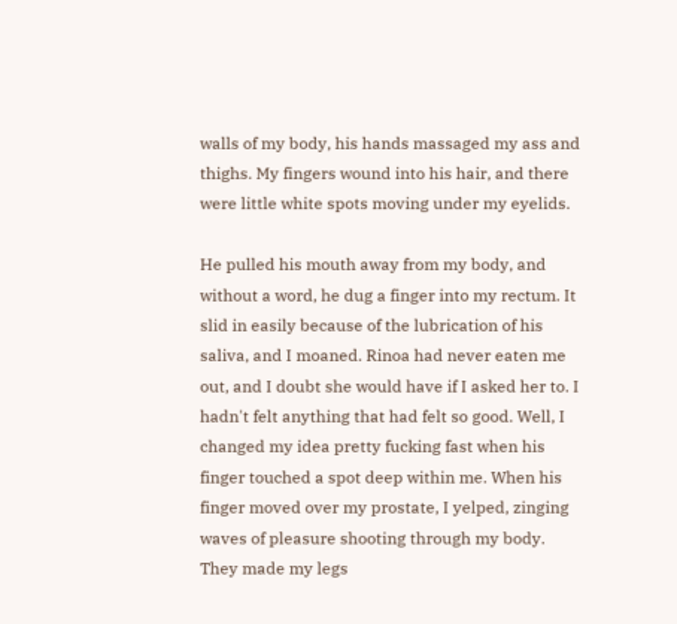walls of my body, his hands massaged my ass and thighs. My fingers wound into his hair, and there were little white spots moving under my eyelids.

He pulled his mouth away from my body, and without a word, he dug a finger into my rectum. It slid in easily because of the lubrication of his saliva, and I moaned. Rinoa had never eaten me out, and I doubt she would have if I asked her to. I hadn't felt anything that had felt so good. Well, I changed my idea pretty fucking fast when his finger touched a spot deep within me. When his finger moved over my prostate, I yelped, zinging waves of pleasure shooting through my body. They made my legs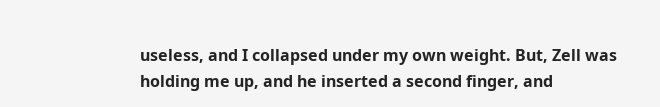useless, and I collapsed under my own weight. But, Zell was holding me up, and he inserted a second finger, and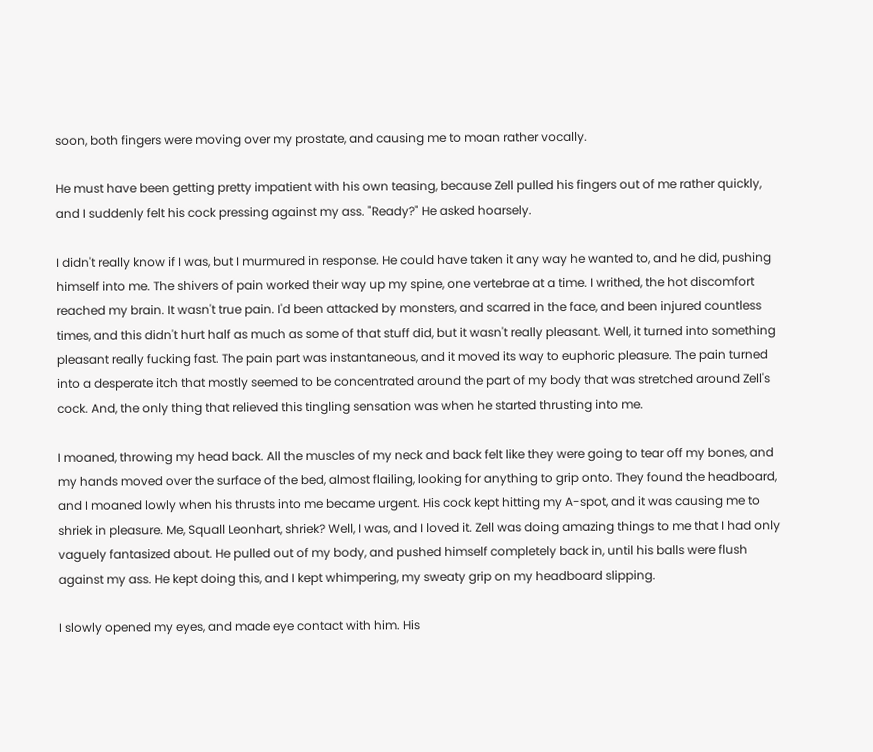soon, both fingers were moving over my prostate, and causing me to moan rather vocally.

He must have been getting pretty impatient with his own teasing, because Zell pulled his fingers out of me rather quickly, and I suddenly felt his cock pressing against my ass. "Ready?" He asked hoarsely.

I didn't really know if I was, but I murmured in response. He could have taken it any way he wanted to, and he did, pushing himself into me. The shivers of pain worked their way up my spine, one vertebrae at a time. I writhed, the hot discomfort reached my brain. It wasn't true pain. I'd been attacked by monsters, and scarred in the face, and been injured countless times, and this didn't hurt half as much as some of that stuff did, but it wasn't really pleasant. Well, it turned into something pleasant really fucking fast. The pain part was instantaneous, and it moved its way to euphoric pleasure. The pain turned into a desperate itch that mostly seemed to be concentrated around the part of my body that was stretched around Zell's cock. And, the only thing that relieved this tingling sensation was when he started thrusting into me.

I moaned, throwing my head back. All the muscles of my neck and back felt like they were going to tear off my bones, and my hands moved over the surface of the bed, almost flailing, looking for anything to grip onto. They found the headboard, and I moaned lowly when his thrusts into me became urgent. His cock kept hitting my A-spot, and it was causing me to shriek in pleasure. Me, Squall Leonhart, shriek? Well, I was, and I loved it. Zell was doing amazing things to me that I had only vaguely fantasized about. He pulled out of my body, and pushed himself completely back in, until his balls were flush against my ass. He kept doing this, and I kept whimpering, my sweaty grip on my headboard slipping.

I slowly opened my eyes, and made eye contact with him. His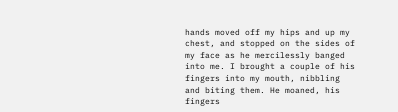hands moved off my hips and up my chest, and stopped on the sides of my face as he mercilessly banged into me. I brought a couple of his fingers into my mouth, nibbling and biting them. He moaned, his fingers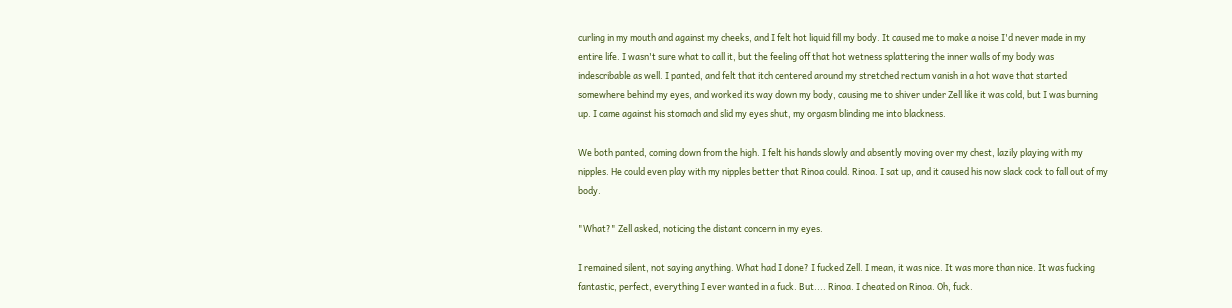curling in my mouth and against my cheeks, and I felt hot liquid fill my body. It caused me to make a noise I'd never made in my entire life. I wasn't sure what to call it, but the feeling off that hot wetness splattering the inner walls of my body was indescribable as well. I panted, and felt that itch centered around my stretched rectum vanish in a hot wave that started somewhere behind my eyes, and worked its way down my body, causing me to shiver under Zell like it was cold, but I was burning up. I came against his stomach and slid my eyes shut, my orgasm blinding me into blackness.

We both panted, coming down from the high. I felt his hands slowly and absently moving over my chest, lazily playing with my nipples. He could even play with my nipples better that Rinoa could. Rinoa. I sat up, and it caused his now slack cock to fall out of my body.

"What?" Zell asked, noticing the distant concern in my eyes.

I remained silent, not saying anything. What had I done? I fucked Zell. I mean, it was nice. It was more than nice. It was fucking fantastic, perfect, everything I ever wanted in a fuck. But.... Rinoa. I cheated on Rinoa. Oh, fuck.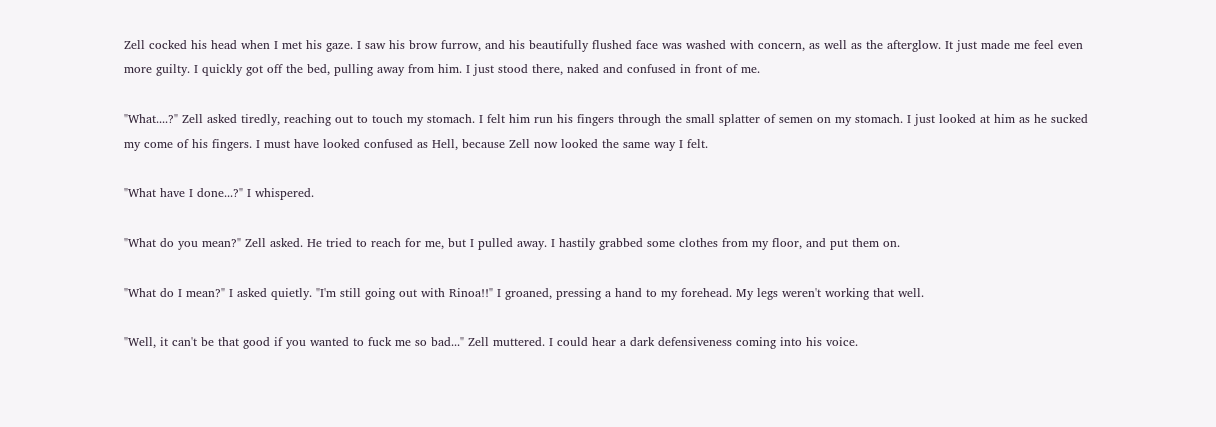Zell cocked his head when I met his gaze. I saw his brow furrow, and his beautifully flushed face was washed with concern, as well as the afterglow. It just made me feel even more guilty. I quickly got off the bed, pulling away from him. I just stood there, naked and confused in front of me.

"What....?" Zell asked tiredly, reaching out to touch my stomach. I felt him run his fingers through the small splatter of semen on my stomach. I just looked at him as he sucked my come of his fingers. I must have looked confused as Hell, because Zell now looked the same way I felt.

"What have I done...?" I whispered.

"What do you mean?" Zell asked. He tried to reach for me, but I pulled away. I hastily grabbed some clothes from my floor, and put them on.

"What do I mean?" I asked quietly. "I'm still going out with Rinoa!!" I groaned, pressing a hand to my forehead. My legs weren't working that well.

"Well, it can't be that good if you wanted to fuck me so bad..." Zell muttered. I could hear a dark defensiveness coming into his voice.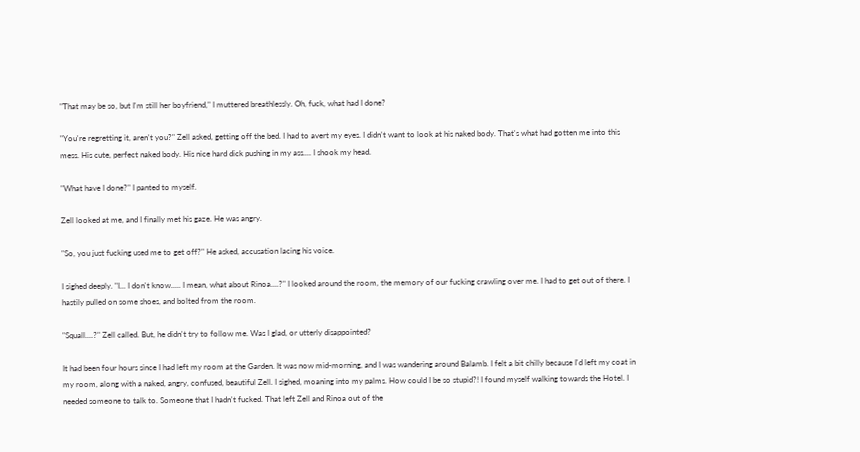"That may be so, but I'm still her boyfriend," I muttered breathlessly. Oh, fuck, what had I done?

"You're regretting it, aren't you?" Zell asked, getting off the bed. I had to avert my eyes. I didn't want to look at his naked body. That's what had gotten me into this mess. His cute, perfect naked body. His nice hard dick pushing in my ass.... I shook my head.

"What have I done?" I panted to myself.

Zell looked at me, and I finally met his gaze. He was angry.

"So, you just fucking used me to get off?" He asked, accusation lacing his voice.

I sighed deeply. "I... I don't know..... I mean, what about Rinoa....?" I looked around the room, the memory of our fucking crawling over me. I had to get out of there. I hastily pulled on some shoes, and bolted from the room.

"Squall....?" Zell called. But, he didn't try to follow me. Was I glad, or utterly disappointed?

It had been four hours since I had left my room at the Garden. It was now mid-morning, and I was wandering around Balamb. I felt a bit chilly because I'd left my coat in my room, along with a naked, angry, confused, beautiful Zell. I sighed, moaning into my palms. How could I be so stupid?! I found myself walking towards the Hotel. I needed someone to talk to. Someone that I hadn't fucked. That left Zell and Rinoa out of the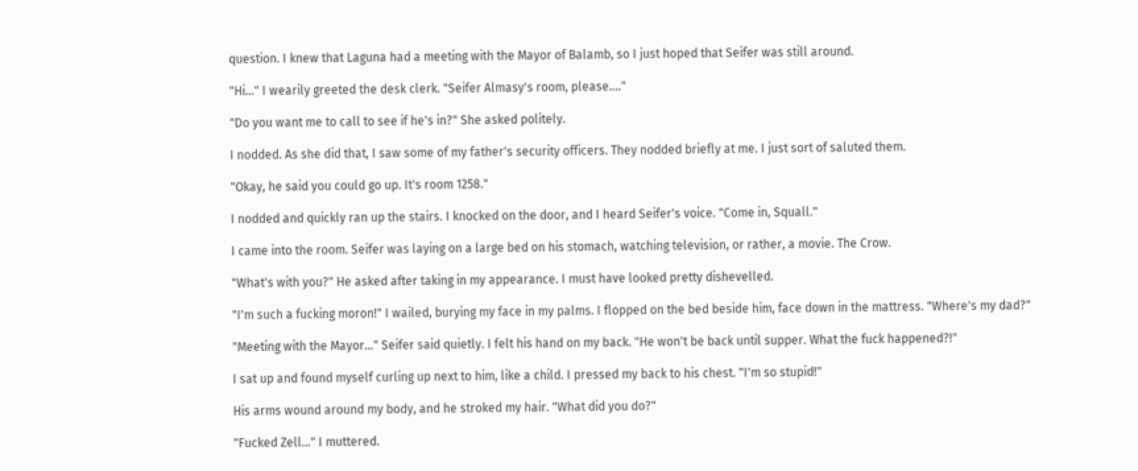question. I knew that Laguna had a meeting with the Mayor of Balamb, so I just hoped that Seifer was still around.

"Hi..." I wearily greeted the desk clerk. "Seifer Almasy's room, please...."

"Do you want me to call to see if he's in?" She asked politely.

I nodded. As she did that, I saw some of my father's security officers. They nodded briefly at me. I just sort of saluted them.

"Okay, he said you could go up. It's room 1258."

I nodded and quickly ran up the stairs. I knocked on the door, and I heard Seifer's voice. "Come in, Squall."

I came into the room. Seifer was laying on a large bed on his stomach, watching television, or rather, a movie. The Crow.

"What's with you?" He asked after taking in my appearance. I must have looked pretty dishevelled.

"I'm such a fucking moron!" I wailed, burying my face in my palms. I flopped on the bed beside him, face down in the mattress. "Where's my dad?"

"Meeting with the Mayor..." Seifer said quietly. I felt his hand on my back. "He won't be back until supper. What the fuck happened?!"

I sat up and found myself curling up next to him, like a child. I pressed my back to his chest. "I'm so stupid!"

His arms wound around my body, and he stroked my hair. "What did you do?"

"Fucked Zell..." I muttered.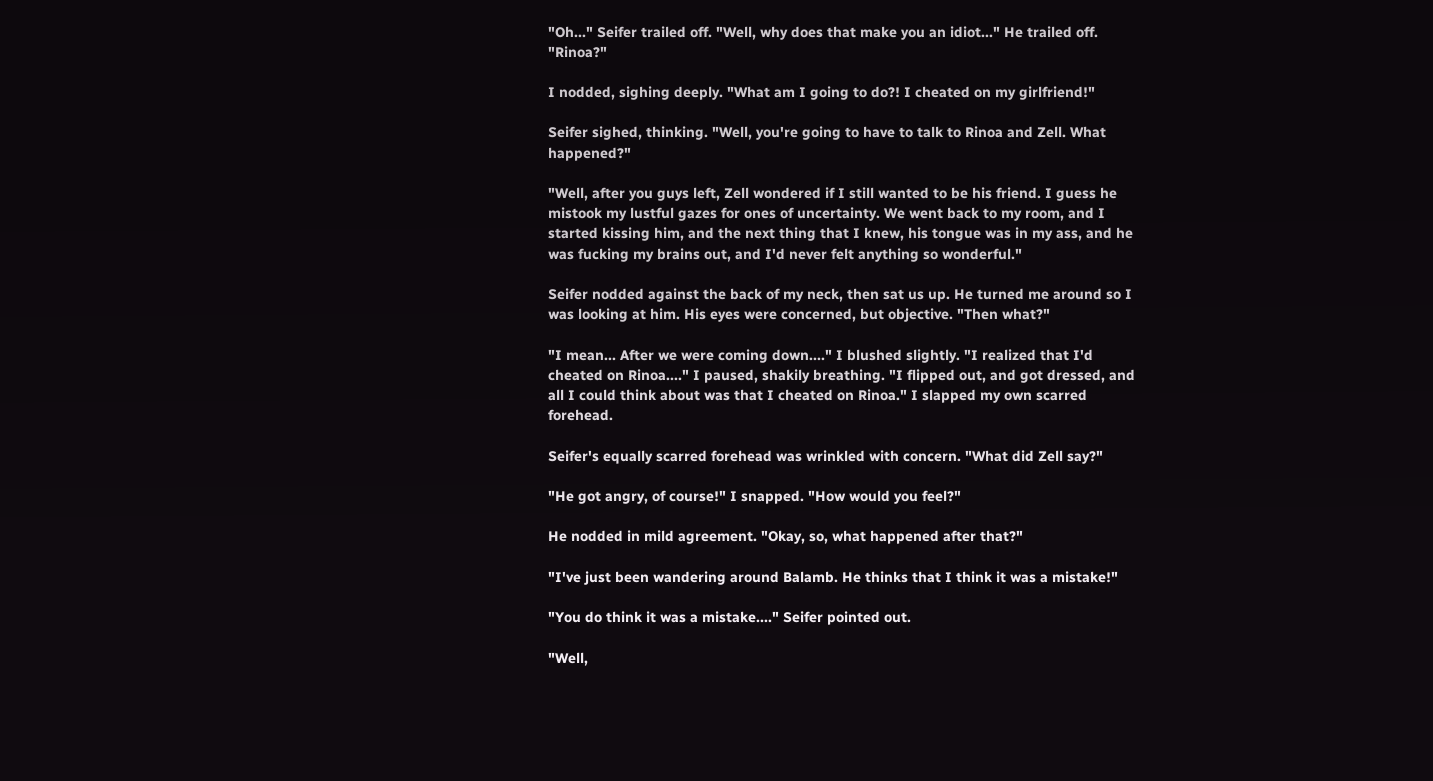"Oh..." Seifer trailed off. "Well, why does that make you an idiot..." He trailed off. "Rinoa?"

I nodded, sighing deeply. "What am I going to do?! I cheated on my girlfriend!"

Seifer sighed, thinking. "Well, you're going to have to talk to Rinoa and Zell. What happened?"

"Well, after you guys left, Zell wondered if I still wanted to be his friend. I guess he mistook my lustful gazes for ones of uncertainty. We went back to my room, and I started kissing him, and the next thing that I knew, his tongue was in my ass, and he was fucking my brains out, and I'd never felt anything so wonderful."

Seifer nodded against the back of my neck, then sat us up. He turned me around so I was looking at him. His eyes were concerned, but objective. "Then what?"

"I mean... After we were coming down...." I blushed slightly. "I realized that I'd cheated on Rinoa...." I paused, shakily breathing. "I flipped out, and got dressed, and all I could think about was that I cheated on Rinoa." I slapped my own scarred forehead.

Seifer's equally scarred forehead was wrinkled with concern. "What did Zell say?"

"He got angry, of course!" I snapped. "How would you feel?"

He nodded in mild agreement. "Okay, so, what happened after that?"

"I've just been wandering around Balamb. He thinks that I think it was a mistake!"

"You do think it was a mistake...." Seifer pointed out.

"Well,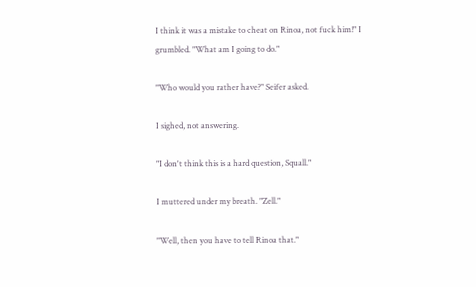I think it was a mistake to cheat on Rinoa, not fuck him!" I grumbled. "What am I going to do."

"Who would you rather have?" Seifer asked.

I sighed, not answering.

"I don't think this is a hard question, Squall."

I muttered under my breath. "Zell."

"Well, then you have to tell Rinoa that."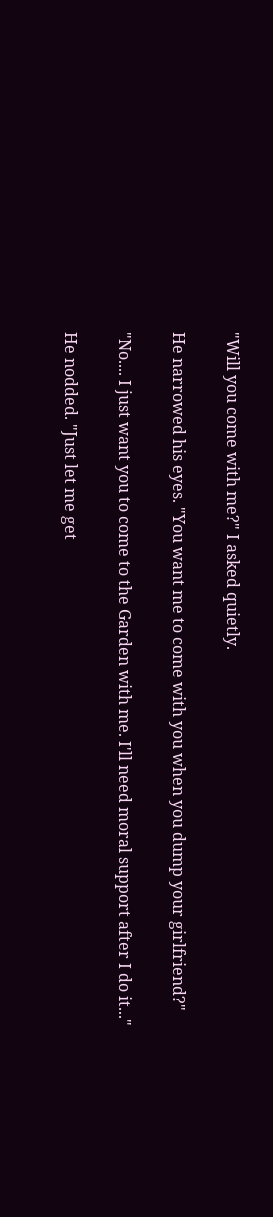"Will you come with me?" I asked quietly.

He narrowed his eyes. "You want me to come with you when you dump your girlfriend?"

"No.... I just want you to come to the Garden with me. I'll need moral support after I do it..."

He nodded. "Just let me get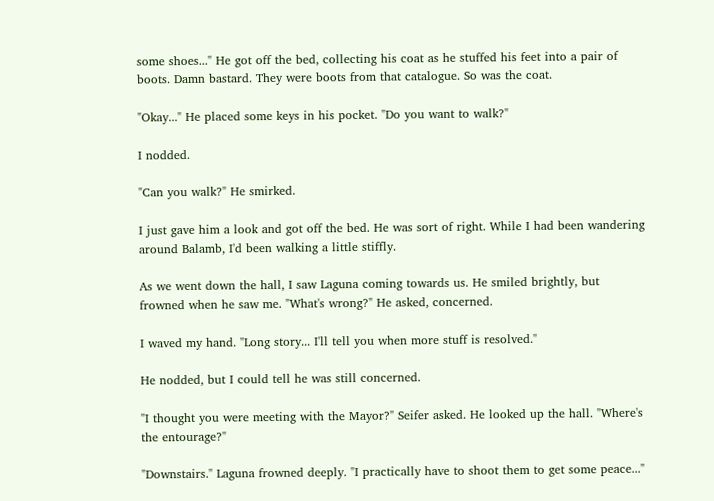some shoes..." He got off the bed, collecting his coat as he stuffed his feet into a pair of boots. Damn bastard. They were boots from that catalogue. So was the coat.

"Okay..." He placed some keys in his pocket. "Do you want to walk?"

I nodded.

"Can you walk?" He smirked.

I just gave him a look and got off the bed. He was sort of right. While I had been wandering around Balamb, I'd been walking a little stiffly.

As we went down the hall, I saw Laguna coming towards us. He smiled brightly, but frowned when he saw me. "What's wrong?" He asked, concerned.

I waved my hand. "Long story... I'll tell you when more stuff is resolved."

He nodded, but I could tell he was still concerned.

"I thought you were meeting with the Mayor?" Seifer asked. He looked up the hall. "Where's the entourage?"

"Downstairs." Laguna frowned deeply. "I practically have to shoot them to get some peace..."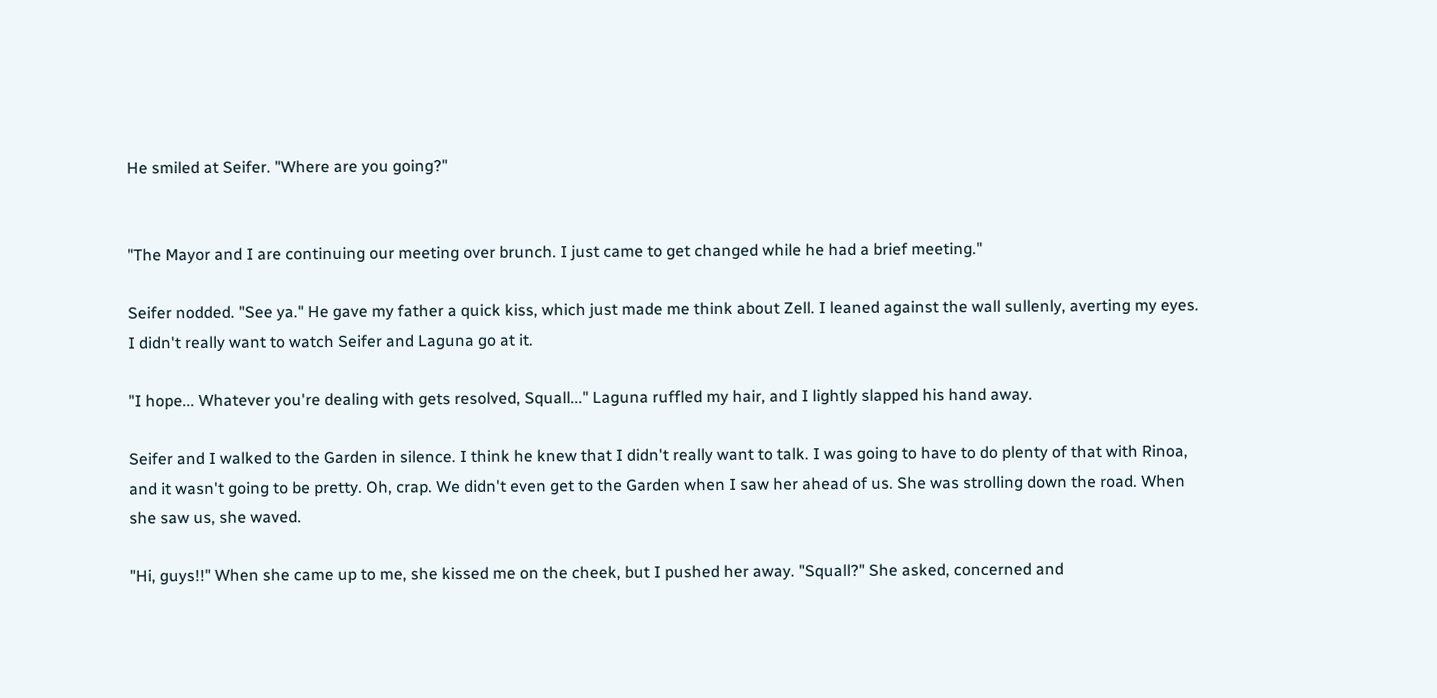He smiled at Seifer. "Where are you going?"


"The Mayor and I are continuing our meeting over brunch. I just came to get changed while he had a brief meeting."

Seifer nodded. "See ya." He gave my father a quick kiss, which just made me think about Zell. I leaned against the wall sullenly, averting my eyes. I didn't really want to watch Seifer and Laguna go at it.

"I hope... Whatever you're dealing with gets resolved, Squall..." Laguna ruffled my hair, and I lightly slapped his hand away.

Seifer and I walked to the Garden in silence. I think he knew that I didn't really want to talk. I was going to have to do plenty of that with Rinoa, and it wasn't going to be pretty. Oh, crap. We didn't even get to the Garden when I saw her ahead of us. She was strolling down the road. When she saw us, she waved.

"Hi, guys!!" When she came up to me, she kissed me on the cheek, but I pushed her away. "Squall?" She asked, concerned and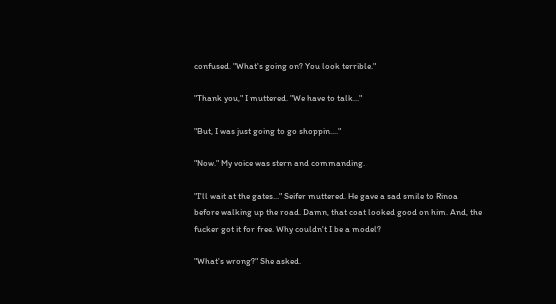confused. "What's going on? You look terrible."

"Thank you," I muttered. "We have to talk..."

"But, I was just going to go shoppin...."

"Now." My voice was stern and commanding.

"I'll wait at the gates..." Seifer muttered. He gave a sad smile to Rinoa before walking up the road. Damn, that coat looked good on him. And, the fucker got it for free. Why couldn't I be a model?

"What's wrong?" She asked.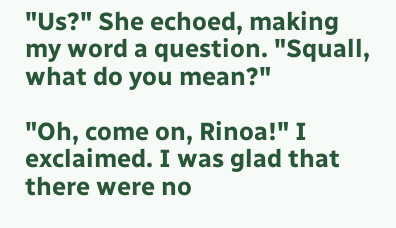"Us?" She echoed, making my word a question. "Squall, what do you mean?"

"Oh, come on, Rinoa!" I exclaimed. I was glad that there were no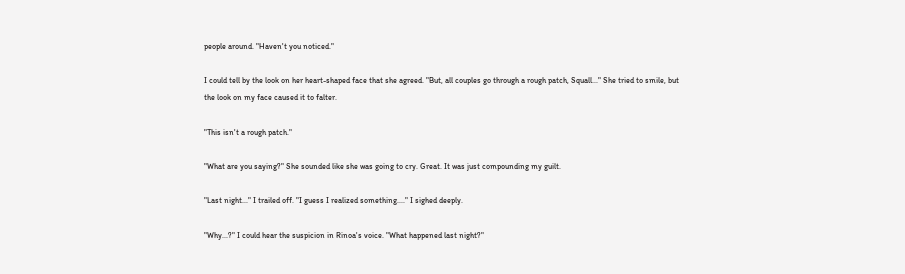people around. "Haven't you noticed."

I could tell by the look on her heart-shaped face that she agreed. "But, all couples go through a rough patch, Squall..." She tried to smile, but the look on my face caused it to falter.

"This isn't a rough patch."

"What are you saying?" She sounded like she was going to cry. Great. It was just compounding my guilt.

"Last night..." I trailed off. "I guess I realized something...." I sighed deeply.

"Why...?" I could hear the suspicion in Rinoa's voice. "What happened last night?"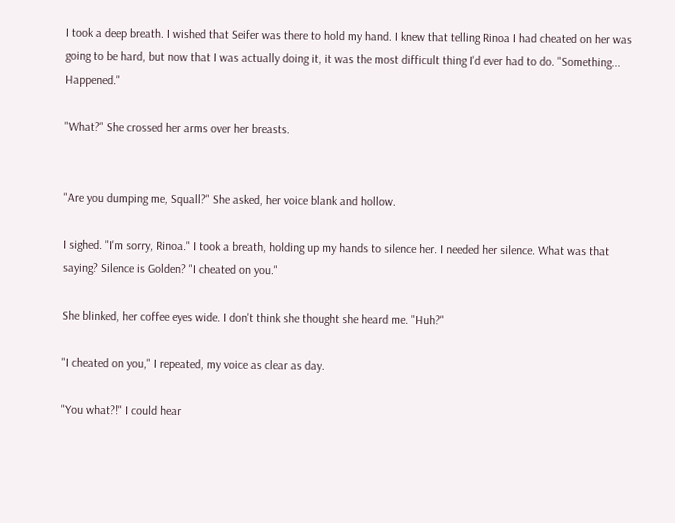I took a deep breath. I wished that Seifer was there to hold my hand. I knew that telling Rinoa I had cheated on her was going to be hard, but now that I was actually doing it, it was the most difficult thing I'd ever had to do. "Something... Happened."

"What?" She crossed her arms over her breasts.


"Are you dumping me, Squall?" She asked, her voice blank and hollow.

I sighed. "I'm sorry, Rinoa." I took a breath, holding up my hands to silence her. I needed her silence. What was that saying? Silence is Golden? "I cheated on you."

She blinked, her coffee eyes wide. I don't think she thought she heard me. "Huh?"

"I cheated on you," I repeated, my voice as clear as day.

"You what?!" I could hear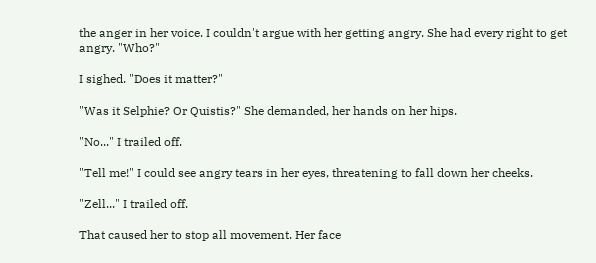the anger in her voice. I couldn't argue with her getting angry. She had every right to get angry. "Who?"

I sighed. "Does it matter?"

"Was it Selphie? Or Quistis?" She demanded, her hands on her hips.

"No..." I trailed off.

"Tell me!" I could see angry tears in her eyes, threatening to fall down her cheeks.

"Zell..." I trailed off.

That caused her to stop all movement. Her face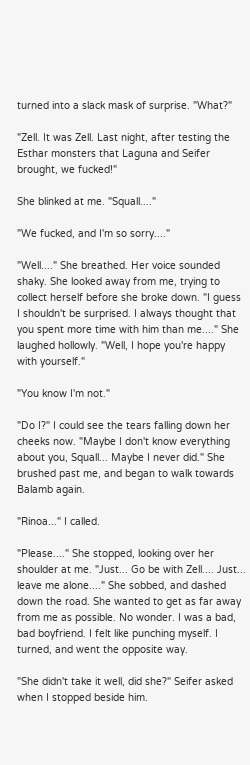turned into a slack mask of surprise. "What?"

"Zell. It was Zell. Last night, after testing the Esthar monsters that Laguna and Seifer brought, we fucked!"

She blinked at me. "Squall...."

"We fucked, and I'm so sorry...."

"Well...." She breathed. Her voice sounded shaky. She looked away from me, trying to collect herself before she broke down. "I guess I shouldn't be surprised. I always thought that you spent more time with him than me...." She laughed hollowly. "Well, I hope you're happy with yourself."

"You know I'm not."

"Do I?" I could see the tears falling down her cheeks now. "Maybe I don't know everything about you, Squall... Maybe I never did." She brushed past me, and began to walk towards Balamb again.

"Rinoa..." I called.

"Please...." She stopped, looking over her shoulder at me. "Just... Go be with Zell.... Just... leave me alone...." She sobbed, and dashed down the road. She wanted to get as far away from me as possible. No wonder. I was a bad, bad boyfriend. I felt like punching myself. I turned, and went the opposite way.

"She didn't take it well, did she?" Seifer asked when I stopped beside him.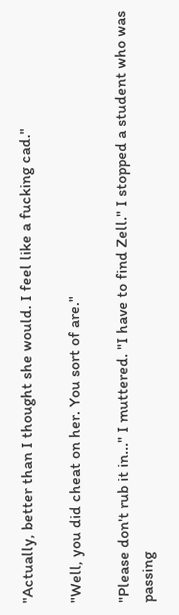"Actually, better than I thought she would. I feel like a fucking cad."

"Well, you did cheat on her. You sort of are."

"Please don't rub it in..." I muttered. "I have to find Zell." I stopped a student who was passing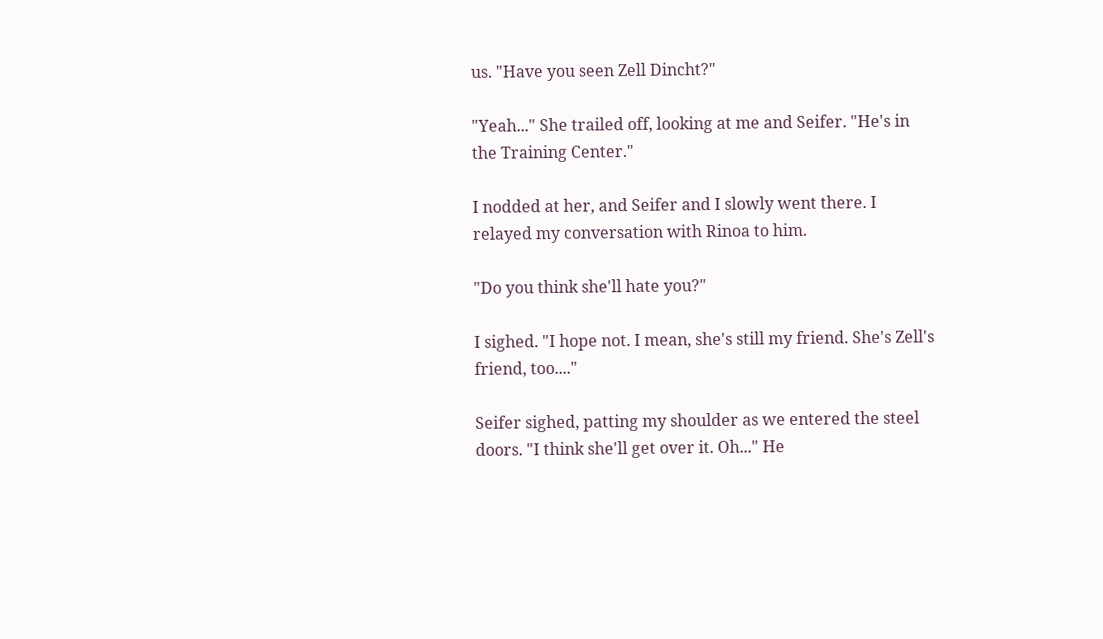us. "Have you seen Zell Dincht?"

"Yeah..." She trailed off, looking at me and Seifer. "He's in the Training Center."

I nodded at her, and Seifer and I slowly went there. I relayed my conversation with Rinoa to him.

"Do you think she'll hate you?"

I sighed. "I hope not. I mean, she's still my friend. She's Zell's friend, too...."

Seifer sighed, patting my shoulder as we entered the steel doors. "I think she'll get over it. Oh..." He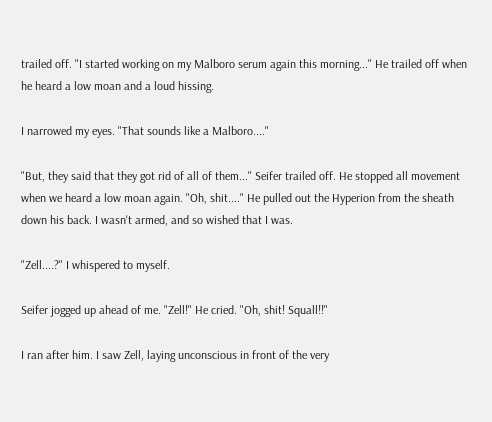trailed off. "I started working on my Malboro serum again this morning..." He trailed off when he heard a low moan and a loud hissing.

I narrowed my eyes. "That sounds like a Malboro...."

"But, they said that they got rid of all of them..." Seifer trailed off. He stopped all movement when we heard a low moan again. "Oh, shit...." He pulled out the Hyperion from the sheath down his back. I wasn't armed, and so wished that I was.

"Zell....?" I whispered to myself.

Seifer jogged up ahead of me. "Zell!" He cried. "Oh, shit! Squall!!"

I ran after him. I saw Zell, laying unconscious in front of the very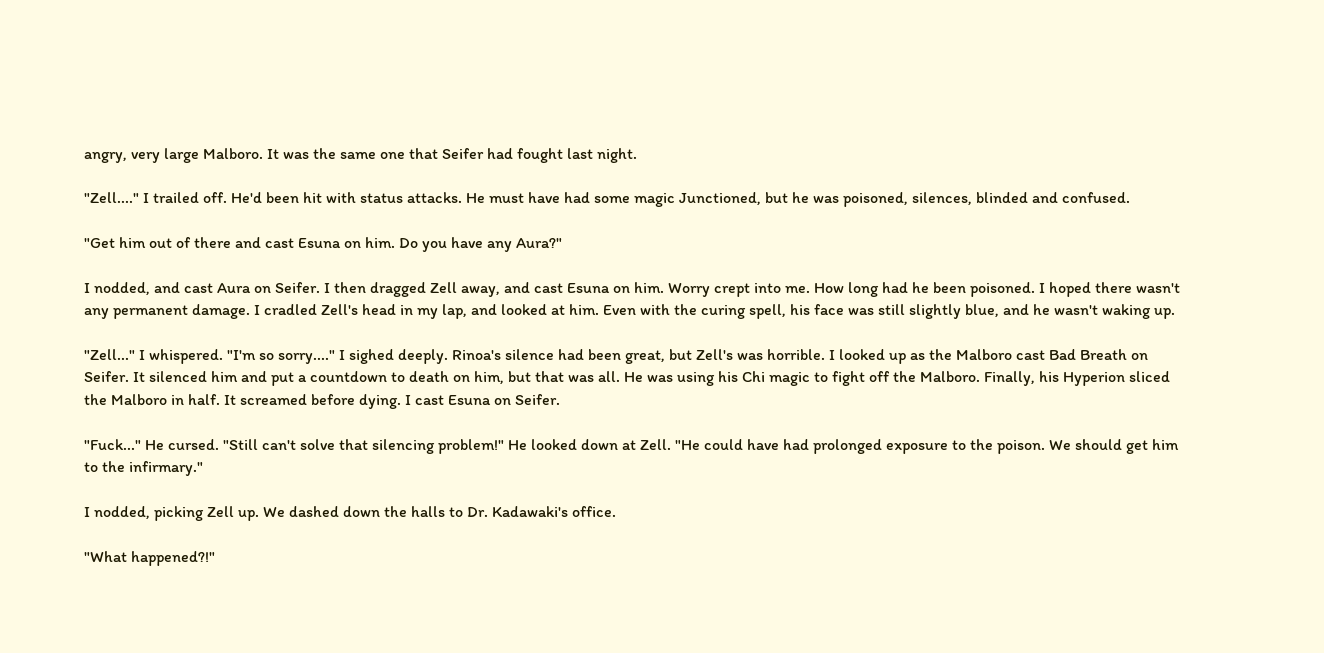angry, very large Malboro. It was the same one that Seifer had fought last night.

"Zell...." I trailed off. He'd been hit with status attacks. He must have had some magic Junctioned, but he was poisoned, silences, blinded and confused.

"Get him out of there and cast Esuna on him. Do you have any Aura?"

I nodded, and cast Aura on Seifer. I then dragged Zell away, and cast Esuna on him. Worry crept into me. How long had he been poisoned. I hoped there wasn't any permanent damage. I cradled Zell's head in my lap, and looked at him. Even with the curing spell, his face was still slightly blue, and he wasn't waking up.

"Zell..." I whispered. "I'm so sorry...." I sighed deeply. Rinoa's silence had been great, but Zell's was horrible. I looked up as the Malboro cast Bad Breath on Seifer. It silenced him and put a countdown to death on him, but that was all. He was using his Chi magic to fight off the Malboro. Finally, his Hyperion sliced the Malboro in half. It screamed before dying. I cast Esuna on Seifer.

"Fuck..." He cursed. "Still can't solve that silencing problem!" He looked down at Zell. "He could have had prolonged exposure to the poison. We should get him to the infirmary."

I nodded, picking Zell up. We dashed down the halls to Dr. Kadawaki's office.

"What happened?!"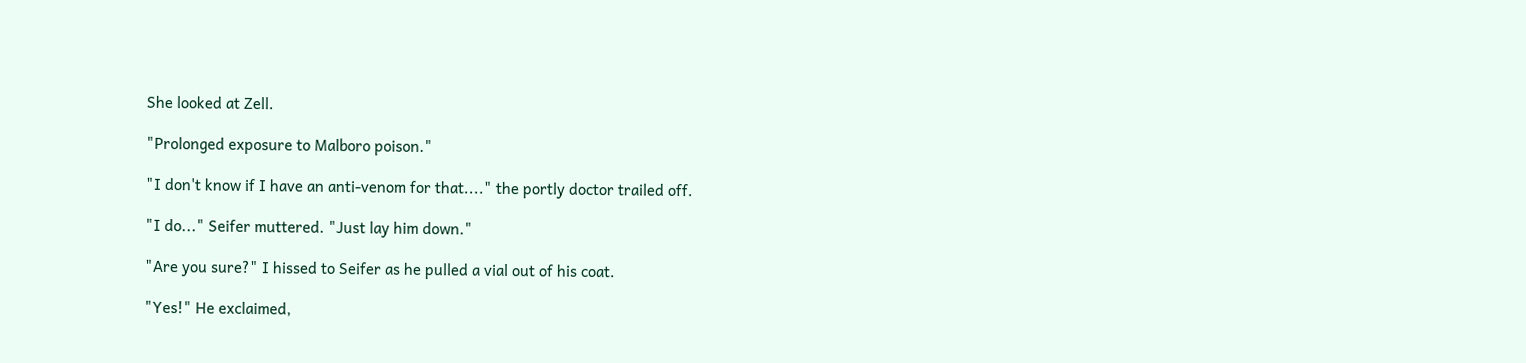She looked at Zell.

"Prolonged exposure to Malboro poison."

"I don't know if I have an anti-venom for that...." the portly doctor trailed off.

"I do..." Seifer muttered. "Just lay him down."

"Are you sure?" I hissed to Seifer as he pulled a vial out of his coat.

"Yes!" He exclaimed,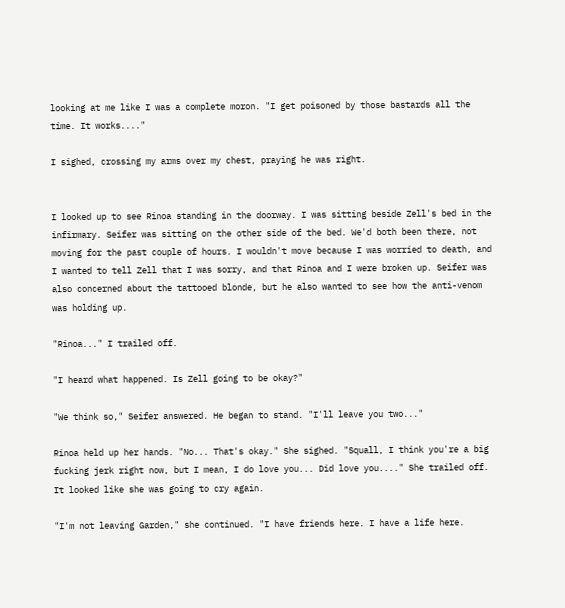looking at me like I was a complete moron. "I get poisoned by those bastards all the time. It works...."

I sighed, crossing my arms over my chest, praying he was right.


I looked up to see Rinoa standing in the doorway. I was sitting beside Zell's bed in the infirmary. Seifer was sitting on the other side of the bed. We'd both been there, not moving for the past couple of hours. I wouldn't move because I was worried to death, and I wanted to tell Zell that I was sorry, and that Rinoa and I were broken up. Seifer was also concerned about the tattooed blonde, but he also wanted to see how the anti-venom was holding up.

"Rinoa..." I trailed off.

"I heard what happened. Is Zell going to be okay?"

"We think so," Seifer answered. He began to stand. "I'll leave you two..."

Rinoa held up her hands. "No... That's okay." She sighed. "Squall, I think you're a big fucking jerk right now, but I mean, I do love you... Did love you...." She trailed off. It looked like she was going to cry again.

"I'm not leaving Garden," she continued. "I have friends here. I have a life here.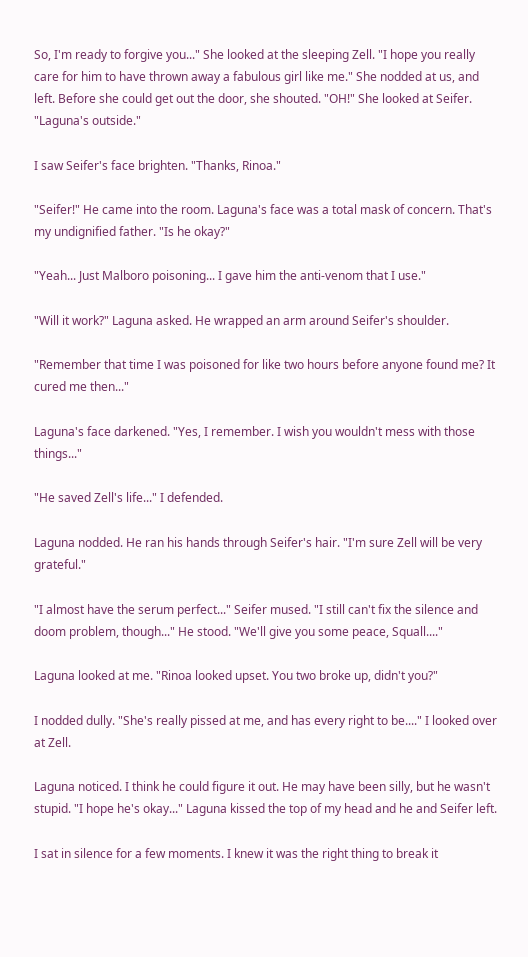So, I'm ready to forgive you..." She looked at the sleeping Zell. "I hope you really care for him to have thrown away a fabulous girl like me." She nodded at us, and left. Before she could get out the door, she shouted. "OH!" She looked at Seifer. "Laguna's outside."

I saw Seifer's face brighten. "Thanks, Rinoa."

"Seifer!" He came into the room. Laguna's face was a total mask of concern. That's my undignified father. "Is he okay?"

"Yeah... Just Malboro poisoning... I gave him the anti-venom that I use."

"Will it work?" Laguna asked. He wrapped an arm around Seifer's shoulder.

"Remember that time I was poisoned for like two hours before anyone found me? It cured me then..."

Laguna's face darkened. "Yes, I remember. I wish you wouldn't mess with those things..."

"He saved Zell's life..." I defended.

Laguna nodded. He ran his hands through Seifer's hair. "I'm sure Zell will be very grateful."

"I almost have the serum perfect..." Seifer mused. "I still can't fix the silence and doom problem, though..." He stood. "We'll give you some peace, Squall...."

Laguna looked at me. "Rinoa looked upset. You two broke up, didn't you?"

I nodded dully. "She's really pissed at me, and has every right to be...." I looked over at Zell.

Laguna noticed. I think he could figure it out. He may have been silly, but he wasn't stupid. "I hope he's okay..." Laguna kissed the top of my head and he and Seifer left.

I sat in silence for a few moments. I knew it was the right thing to break it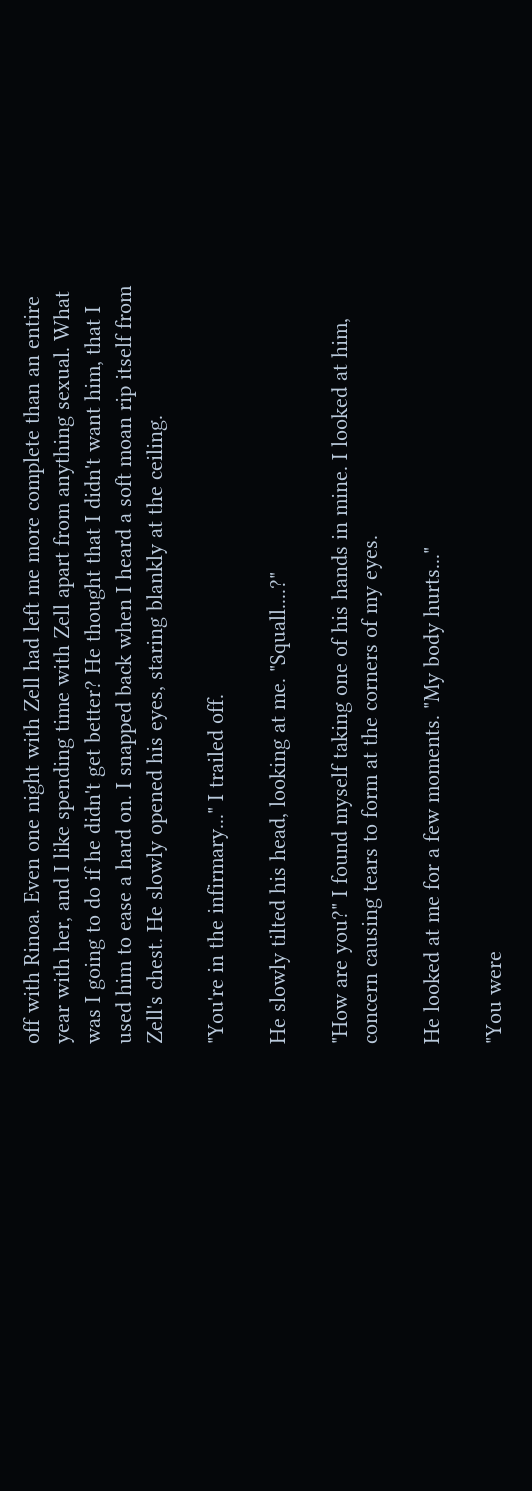off with Rinoa. Even one night with Zell had left me more complete than an entire year with her, and I like spending time with Zell apart from anything sexual. What was I going to do if he didn't get better? He thought that I didn't want him, that I used him to ease a hard on. I snapped back when I heard a soft moan rip itself from Zell's chest. He slowly opened his eyes, staring blankly at the ceiling.

"You're in the infirmary..." I trailed off.

He slowly tilted his head, looking at me. "Squall....?"

"How are you?" I found myself taking one of his hands in mine. I looked at him, concern causing tears to form at the corners of my eyes.

He looked at me for a few moments. "My body hurts..."

"You were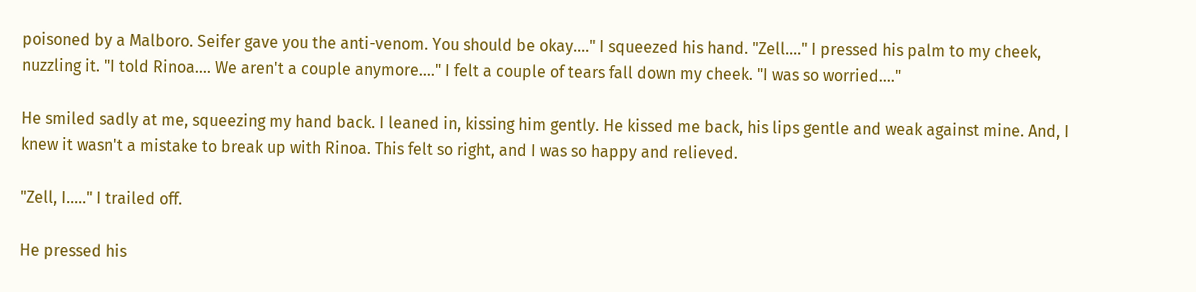poisoned by a Malboro. Seifer gave you the anti-venom. You should be okay...." I squeezed his hand. "Zell...." I pressed his palm to my cheek, nuzzling it. "I told Rinoa.... We aren't a couple anymore...." I felt a couple of tears fall down my cheek. "I was so worried...."

He smiled sadly at me, squeezing my hand back. I leaned in, kissing him gently. He kissed me back, his lips gentle and weak against mine. And, I knew it wasn't a mistake to break up with Rinoa. This felt so right, and I was so happy and relieved.

"Zell, I....." I trailed off.

He pressed his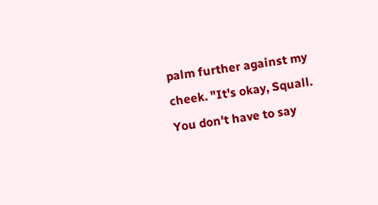palm further against my cheek. "It's okay, Squall. You don't have to say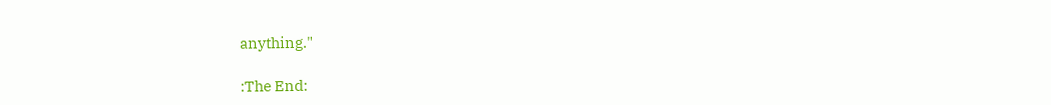anything."

:The End: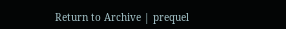Return to Archive | prequel